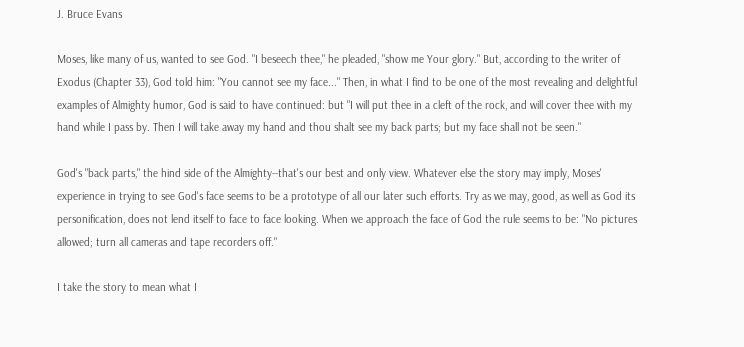J. Bruce Evans

Moses, like many of us, wanted to see God. "I beseech thee," he pleaded, "show me Your glory." But, according to the writer of Exodus (Chapter 33), God told him: "You cannot see my face..." Then, in what I find to be one of the most revealing and delightful examples of Almighty humor, God is said to have continued: but "I will put thee in a cleft of the rock, and will cover thee with my hand while I pass by. Then I will take away my hand and thou shalt see my back parts; but my face shall not be seen."

God's "back parts," the hind side of the Almighty--that's our best and only view. Whatever else the story may imply, Moses' experience in trying to see God's face seems to be a prototype of all our later such efforts. Try as we may, good, as well as God its personification, does not lend itself to face to face looking. When we approach the face of God the rule seems to be: "No pictures allowed; turn all cameras and tape recorders off."

I take the story to mean what I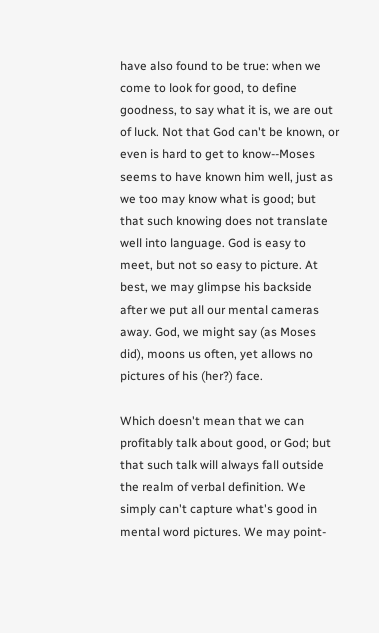have also found to be true: when we come to look for good, to define goodness, to say what it is, we are out of luck. Not that God can't be known, or even is hard to get to know--Moses seems to have known him well, just as we too may know what is good; but that such knowing does not translate well into language. God is easy to meet, but not so easy to picture. At best, we may glimpse his backside after we put all our mental cameras away. God, we might say (as Moses did), moons us often, yet allows no pictures of his (her?) face.

Which doesn't mean that we can profitably talk about good, or God; but that such talk will always fall outside the realm of verbal definition. We simply can't capture what's good in mental word pictures. We may point-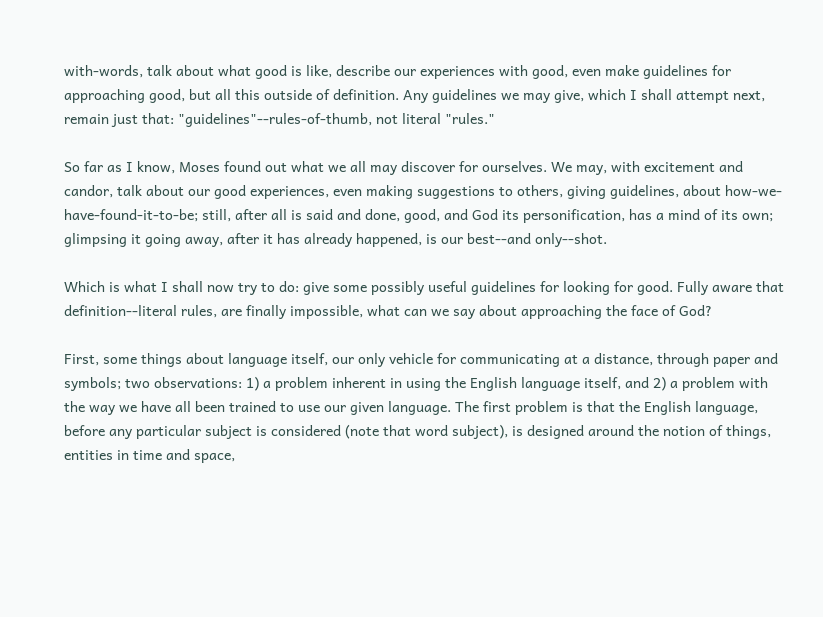with-words, talk about what good is like, describe our experiences with good, even make guidelines for approaching good, but all this outside of definition. Any guidelines we may give, which I shall attempt next, remain just that: "guidelines"--rules-of-thumb, not literal "rules."

So far as I know, Moses found out what we all may discover for ourselves. We may, with excitement and candor, talk about our good experiences, even making suggestions to others, giving guidelines, about how-we-have-found-it-to-be; still, after all is said and done, good, and God its personification, has a mind of its own; glimpsing it going away, after it has already happened, is our best--and only--shot.

Which is what I shall now try to do: give some possibly useful guidelines for looking for good. Fully aware that definition--literal rules, are finally impossible, what can we say about approaching the face of God?

First, some things about language itself, our only vehicle for communicating at a distance, through paper and symbols; two observations: 1) a problem inherent in using the English language itself, and 2) a problem with the way we have all been trained to use our given language. The first problem is that the English language, before any particular subject is considered (note that word subject), is designed around the notion of things, entities in time and space,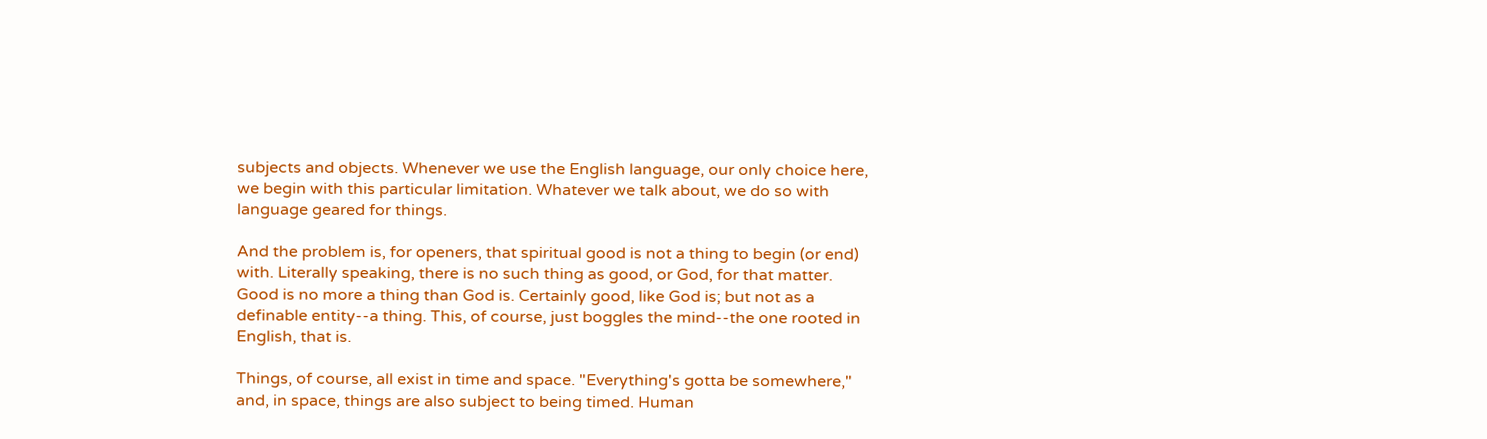subjects and objects. Whenever we use the English language, our only choice here, we begin with this particular limitation. Whatever we talk about, we do so with language geared for things.

And the problem is, for openers, that spiritual good is not a thing to begin (or end) with. Literally speaking, there is no such thing as good, or God, for that matter. Good is no more a thing than God is. Certainly good, like God is; but not as a definable entity--a thing. This, of course, just boggles the mind--the one rooted in English, that is.

Things, of course, all exist in time and space. "Everything's gotta be somewhere," and, in space, things are also subject to being timed. Human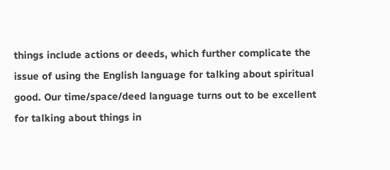things include actions or deeds, which further complicate the issue of using the English language for talking about spiritual good. Our time/space/deed language turns out to be excellent for talking about things in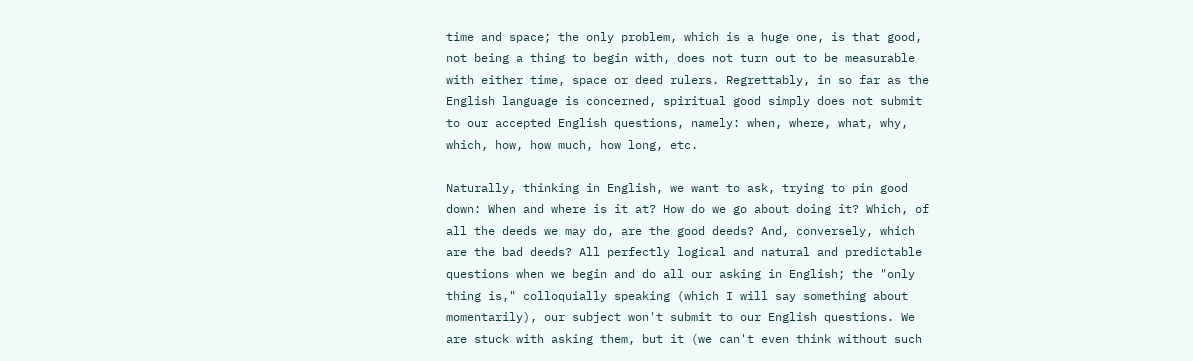time and space; the only problem, which is a huge one, is that good, not being a thing to begin with, does not turn out to be measurable with either time, space or deed rulers. Regrettably, in so far as the English language is concerned, spiritual good simply does not submit to our accepted English questions, namely: when, where, what, why, which, how, how much, how long, etc.

Naturally, thinking in English, we want to ask, trying to pin good down: When and where is it at? How do we go about doing it? Which, of all the deeds we may do, are the good deeds? And, conversely, which are the bad deeds? All perfectly logical and natural and predictable questions when we begin and do all our asking in English; the "only thing is," colloquially speaking (which I will say something about momentarily), our subject won't submit to our English questions. We are stuck with asking them, but it (we can't even think without such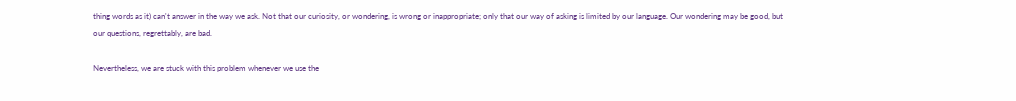thing words as it) can't answer in the way we ask. Not that our curiosity, or wondering, is wrong or inappropriate; only that our way of asking is limited by our language. Our wondering may be good, but our questions, regrettably, are bad.

Nevertheless, we are stuck with this problem whenever we use the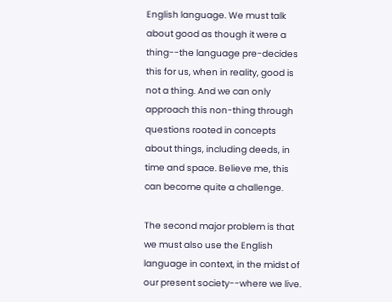English language. We must talk about good as though it were a thing--the language pre-decides this for us, when in reality, good is not a thing. And we can only approach this non-thing through questions rooted in concepts about things, including deeds, in time and space. Believe me, this can become quite a challenge.

The second major problem is that we must also use the English language in context, in the midst of our present society--where we live.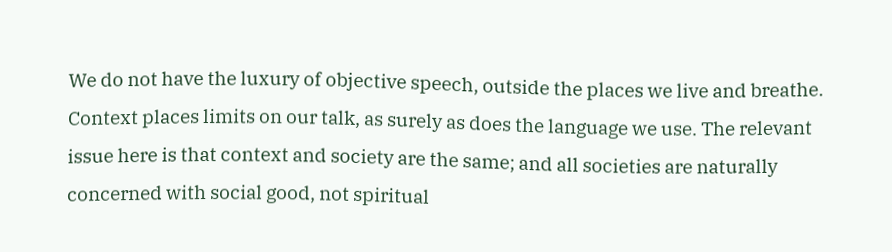We do not have the luxury of objective speech, outside the places we live and breathe. Context places limits on our talk, as surely as does the language we use. The relevant issue here is that context and society are the same; and all societies are naturally concerned with social good, not spiritual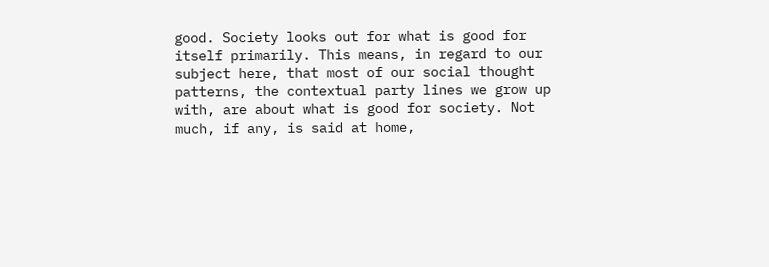good. Society looks out for what is good for itself primarily. This means, in regard to our subject here, that most of our social thought patterns, the contextual party lines we grow up with, are about what is good for society. Not much, if any, is said at home,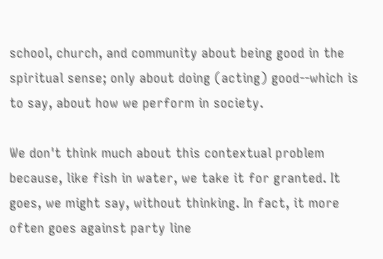school, church, and community about being good in the spiritual sense; only about doing (acting) good--which is to say, about how we perform in society.

We don't think much about this contextual problem because, like fish in water, we take it for granted. It goes, we might say, without thinking. In fact, it more often goes against party line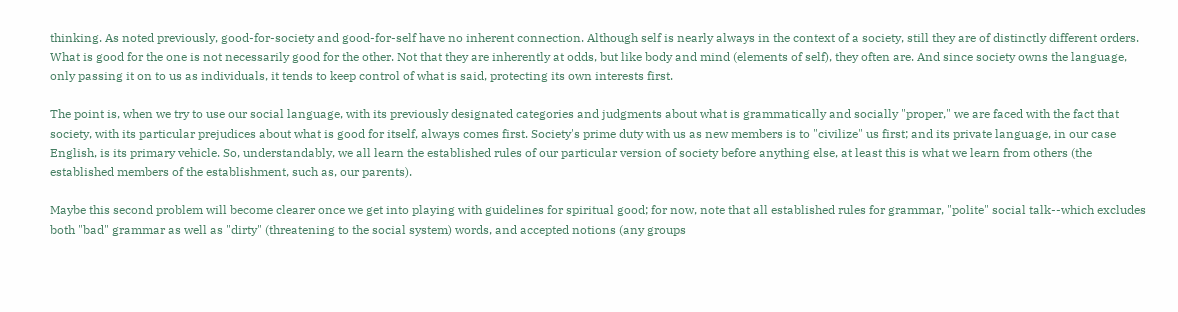thinking. As noted previously, good-for-society and good-for-self have no inherent connection. Although self is nearly always in the context of a society, still they are of distinctly different orders. What is good for the one is not necessarily good for the other. Not that they are inherently at odds, but like body and mind (elements of self), they often are. And since society owns the language, only passing it on to us as individuals, it tends to keep control of what is said, protecting its own interests first.

The point is, when we try to use our social language, with its previously designated categories and judgments about what is grammatically and socially "proper," we are faced with the fact that society, with its particular prejudices about what is good for itself, always comes first. Society's prime duty with us as new members is to "civilize" us first; and its private language, in our case English, is its primary vehicle. So, understandably, we all learn the established rules of our particular version of society before anything else, at least this is what we learn from others (the established members of the establishment, such as, our parents).

Maybe this second problem will become clearer once we get into playing with guidelines for spiritual good; for now, note that all established rules for grammar, "polite" social talk--which excludes both "bad" grammar as well as "dirty" (threatening to the social system) words, and accepted notions (any groups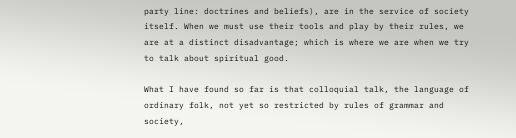party line: doctrines and beliefs), are in the service of society itself. When we must use their tools and play by their rules, we are at a distinct disadvantage; which is where we are when we try to talk about spiritual good.

What I have found so far is that colloquial talk, the language of ordinary folk, not yet so restricted by rules of grammar and society,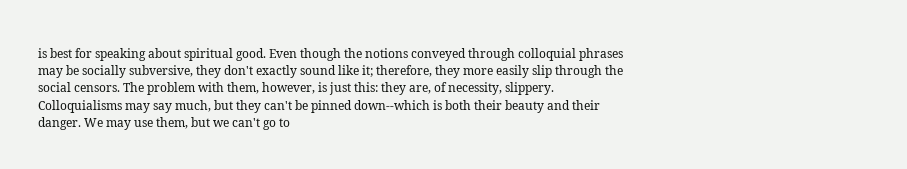is best for speaking about spiritual good. Even though the notions conveyed through colloquial phrases may be socially subversive, they don't exactly sound like it; therefore, they more easily slip through the social censors. The problem with them, however, is just this: they are, of necessity, slippery. Colloquialisms may say much, but they can't be pinned down--which is both their beauty and their danger. We may use them, but we can't go to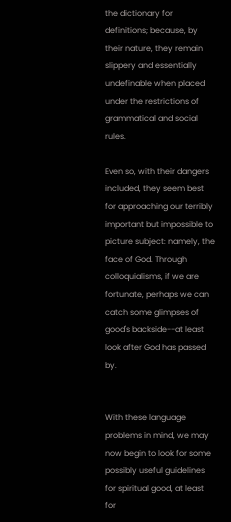the dictionary for definitions; because, by their nature, they remain slippery and essentially undefinable when placed under the restrictions of grammatical and social rules.

Even so, with their dangers included, they seem best for approaching our terribly important but impossible to picture subject: namely, the face of God. Through colloquialisms, if we are fortunate, perhaps we can catch some glimpses of good's backside--at least look after God has passed by.


With these language problems in mind, we may now begin to look for some possibly useful guidelines for spiritual good, at least for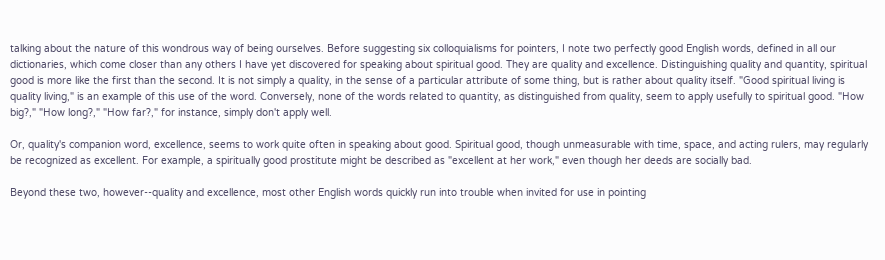talking about the nature of this wondrous way of being ourselves. Before suggesting six colloquialisms for pointers, I note two perfectly good English words, defined in all our dictionaries, which come closer than any others I have yet discovered for speaking about spiritual good. They are quality and excellence. Distinguishing quality and quantity, spiritual good is more like the first than the second. It is not simply a quality, in the sense of a particular attribute of some thing, but is rather about quality itself. "Good spiritual living is quality living," is an example of this use of the word. Conversely, none of the words related to quantity, as distinguished from quality, seem to apply usefully to spiritual good. "How big?," "How long?," "How far?," for instance, simply don't apply well.

Or, quality's companion word, excellence, seems to work quite often in speaking about good. Spiritual good, though unmeasurable with time, space, and acting rulers, may regularly be recognized as excellent. For example, a spiritually good prostitute might be described as "excellent at her work," even though her deeds are socially bad.

Beyond these two, however--quality and excellence, most other English words quickly run into trouble when invited for use in pointing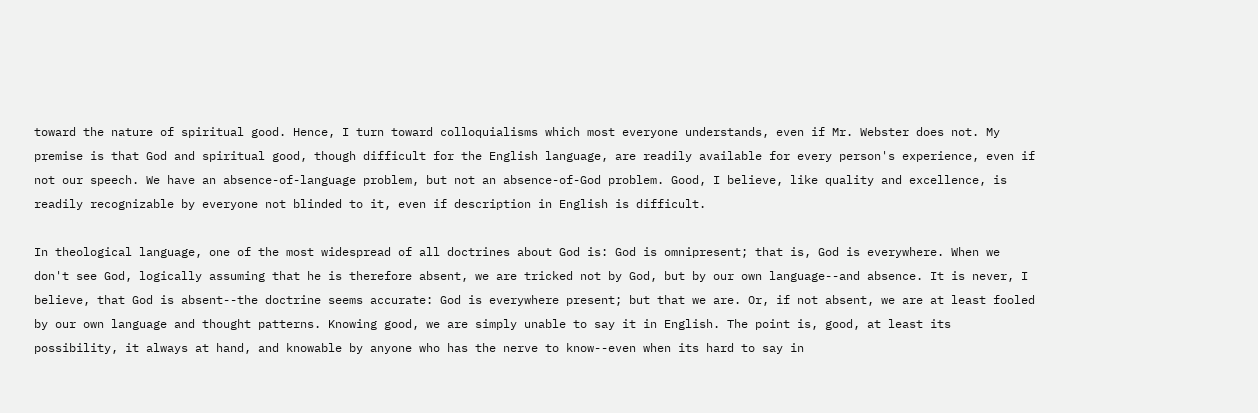toward the nature of spiritual good. Hence, I turn toward colloquialisms which most everyone understands, even if Mr. Webster does not. My premise is that God and spiritual good, though difficult for the English language, are readily available for every person's experience, even if not our speech. We have an absence-of-language problem, but not an absence-of-God problem. Good, I believe, like quality and excellence, is readily recognizable by everyone not blinded to it, even if description in English is difficult.

In theological language, one of the most widespread of all doctrines about God is: God is omnipresent; that is, God is everywhere. When we don't see God, logically assuming that he is therefore absent, we are tricked not by God, but by our own language--and absence. It is never, I believe, that God is absent--the doctrine seems accurate: God is everywhere present; but that we are. Or, if not absent, we are at least fooled by our own language and thought patterns. Knowing good, we are simply unable to say it in English. The point is, good, at least its possibility, it always at hand, and knowable by anyone who has the nerve to know--even when its hard to say in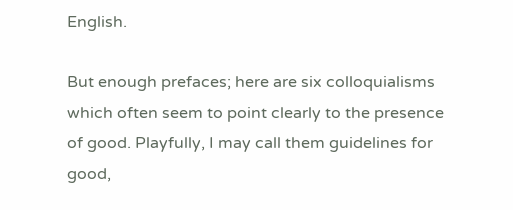English.

But enough prefaces; here are six colloquialisms which often seem to point clearly to the presence of good. Playfully, I may call them guidelines for good,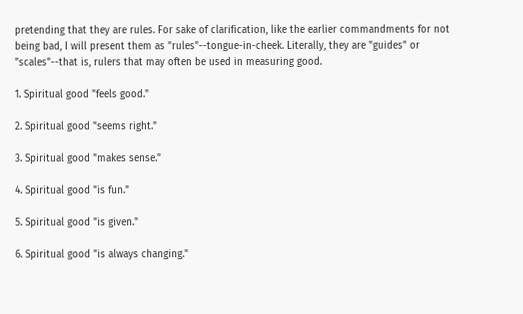pretending that they are rules. For sake of clarification, like the earlier commandments for not being bad, I will present them as "rules"--tongue-in-cheek. Literally, they are "guides" or "scales"--that is, rulers that may often be used in measuring good.

1. Spiritual good "feels good."

2. Spiritual good "seems right."

3. Spiritual good "makes sense."

4. Spiritual good "is fun."

5. Spiritual good "is given."

6. Spiritual good "is always changing."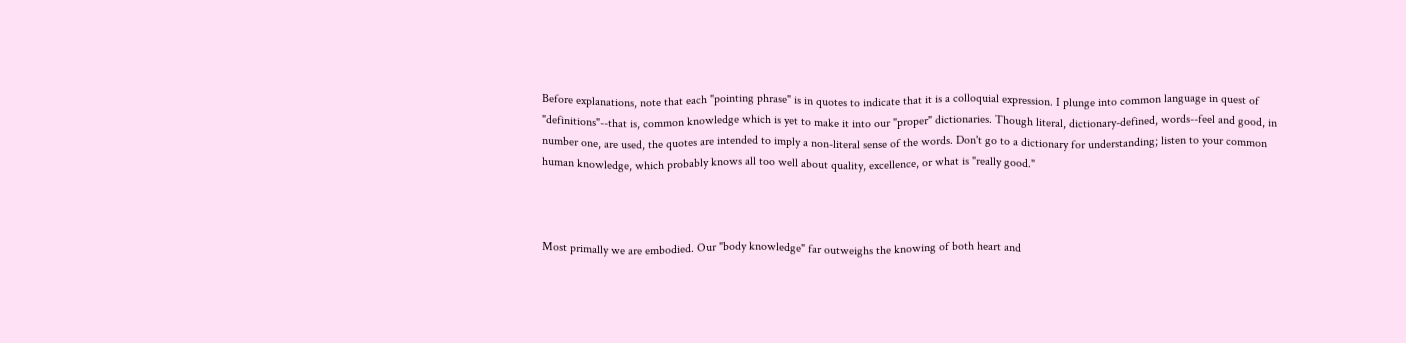Before explanations, note that each "pointing phrase" is in quotes to indicate that it is a colloquial expression. I plunge into common language in quest of "definitions"--that is, common knowledge which is yet to make it into our "proper" dictionaries. Though literal, dictionary-defined, words--feel and good, in number one, are used, the quotes are intended to imply a non-literal sense of the words. Don't go to a dictionary for understanding; listen to your common human knowledge, which probably knows all too well about quality, excellence, or what is "really good."



Most primally we are embodied. Our "body knowledge" far outweighs the knowing of both heart and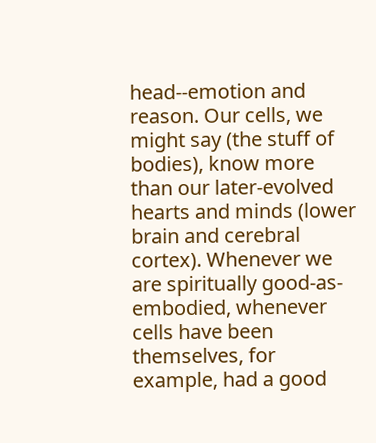head--emotion and reason. Our cells, we might say (the stuff of bodies), know more than our later-evolved hearts and minds (lower brain and cerebral cortex). Whenever we are spiritually good-as-embodied, whenever cells have been themselves, for example, had a good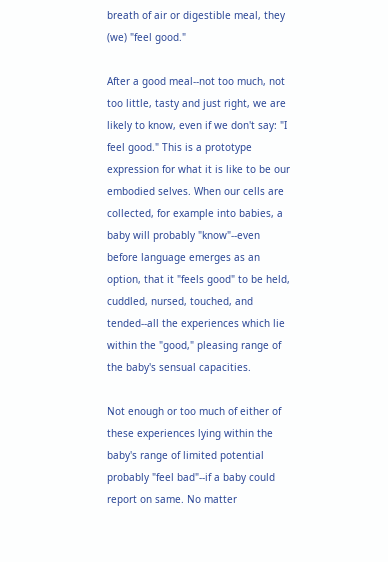breath of air or digestible meal, they (we) "feel good."

After a good meal--not too much, not too little, tasty and just right, we are likely to know, even if we don't say: "I feel good." This is a prototype expression for what it is like to be our embodied selves. When our cells are collected, for example into babies, a baby will probably "know"--even before language emerges as an option, that it "feels good" to be held, cuddled, nursed, touched, and tended--all the experiences which lie within the "good," pleasing range of the baby's sensual capacities.

Not enough or too much of either of these experiences lying within the baby's range of limited potential probably "feel bad"--if a baby could report on same. No matter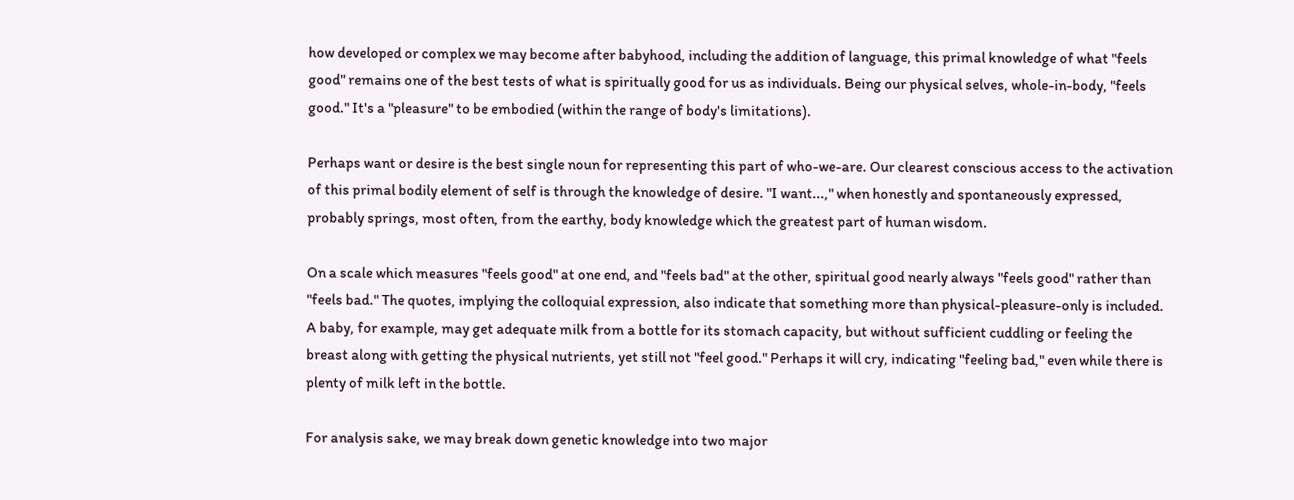how developed or complex we may become after babyhood, including the addition of language, this primal knowledge of what "feels good" remains one of the best tests of what is spiritually good for us as individuals. Being our physical selves, whole-in-body, "feels good." It's a "pleasure" to be embodied (within the range of body's limitations).

Perhaps want or desire is the best single noun for representing this part of who-we-are. Our clearest conscious access to the activation of this primal bodily element of self is through the knowledge of desire. "I want...," when honestly and spontaneously expressed, probably springs, most often, from the earthy, body knowledge which the greatest part of human wisdom.

On a scale which measures "feels good" at one end, and "feels bad" at the other, spiritual good nearly always "feels good" rather than "feels bad." The quotes, implying the colloquial expression, also indicate that something more than physical-pleasure-only is included. A baby, for example, may get adequate milk from a bottle for its stomach capacity, but without sufficient cuddling or feeling the breast along with getting the physical nutrients, yet still not "feel good." Perhaps it will cry, indicating "feeling bad," even while there is plenty of milk left in the bottle.

For analysis sake, we may break down genetic knowledge into two major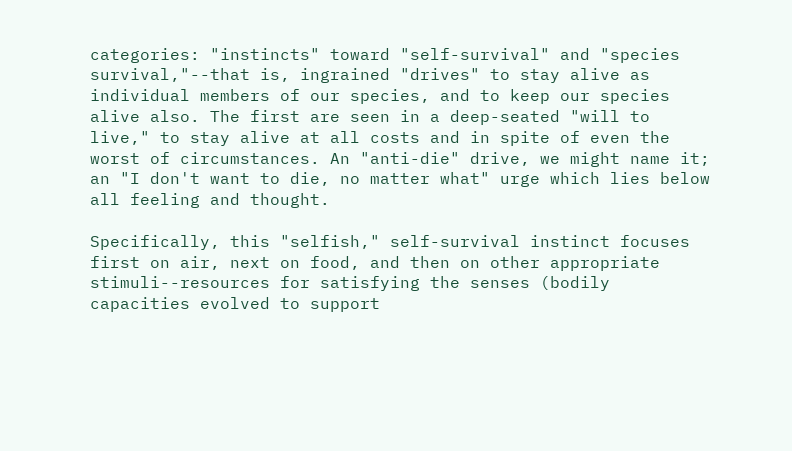categories: "instincts" toward "self-survival" and "species survival,"--that is, ingrained "drives" to stay alive as individual members of our species, and to keep our species alive also. The first are seen in a deep-seated "will to live," to stay alive at all costs and in spite of even the worst of circumstances. An "anti-die" drive, we might name it; an "I don't want to die, no matter what" urge which lies below all feeling and thought.

Specifically, this "selfish," self-survival instinct focuses first on air, next on food, and then on other appropriate stimuli--resources for satisfying the senses (bodily capacities evolved to support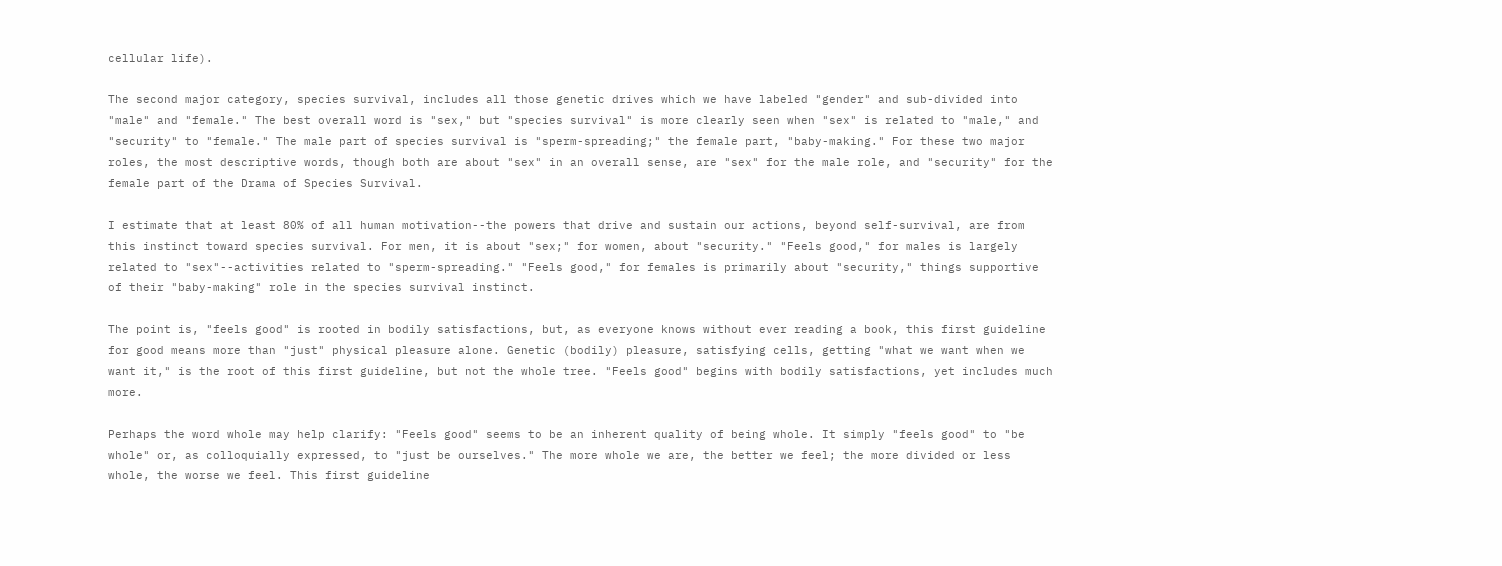cellular life).

The second major category, species survival, includes all those genetic drives which we have labeled "gender" and sub-divided into "male" and "female." The best overall word is "sex," but "species survival" is more clearly seen when "sex" is related to "male," and "security" to "female." The male part of species survival is "sperm-spreading;" the female part, "baby-making." For these two major roles, the most descriptive words, though both are about "sex" in an overall sense, are "sex" for the male role, and "security" for the female part of the Drama of Species Survival.

I estimate that at least 80% of all human motivation--the powers that drive and sustain our actions, beyond self-survival, are from this instinct toward species survival. For men, it is about "sex;" for women, about "security." "Feels good," for males is largely related to "sex"--activities related to "sperm-spreading." "Feels good," for females is primarily about "security," things supportive of their "baby-making" role in the species survival instinct.

The point is, "feels good" is rooted in bodily satisfactions, but, as everyone knows without ever reading a book, this first guideline for good means more than "just" physical pleasure alone. Genetic (bodily) pleasure, satisfying cells, getting "what we want when we want it," is the root of this first guideline, but not the whole tree. "Feels good" begins with bodily satisfactions, yet includes much more.

Perhaps the word whole may help clarify: "Feels good" seems to be an inherent quality of being whole. It simply "feels good" to "be whole" or, as colloquially expressed, to "just be ourselves." The more whole we are, the better we feel; the more divided or less whole, the worse we feel. This first guideline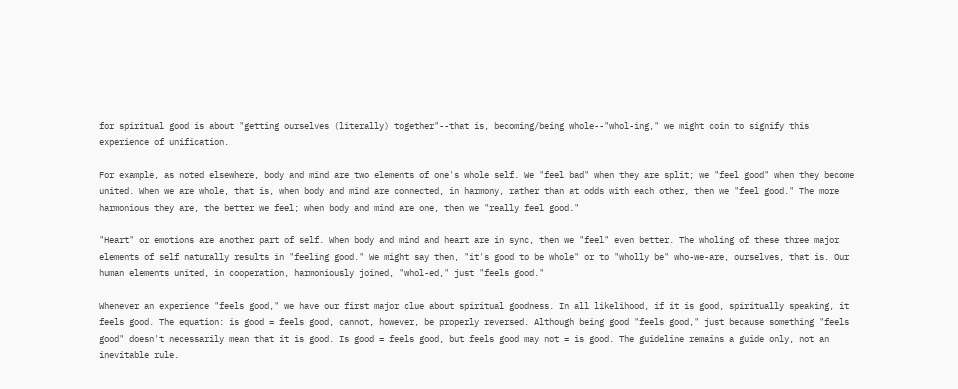for spiritual good is about "getting ourselves (literally) together"--that is, becoming/being whole--"whol-ing," we might coin to signify this experience of unification.

For example, as noted elsewhere, body and mind are two elements of one's whole self. We "feel bad" when they are split; we "feel good" when they become united. When we are whole, that is, when body and mind are connected, in harmony, rather than at odds with each other, then we "feel good." The more harmonious they are, the better we feel; when body and mind are one, then we "really feel good."

"Heart" or emotions are another part of self. When body and mind and heart are in sync, then we "feel" even better. The wholing of these three major elements of self naturally results in "feeling good." We might say then, "it's good to be whole" or to "wholly be" who-we-are, ourselves, that is. Our human elements united, in cooperation, harmoniously joined, "whol-ed," just "feels good."

Whenever an experience "feels good," we have our first major clue about spiritual goodness. In all likelihood, if it is good, spiritually speaking, it feels good. The equation: is good = feels good, cannot, however, be properly reversed. Although being good "feels good," just because something "feels good" doesn't necessarily mean that it is good. Is good = feels good, but feels good may not = is good. The guideline remains a guide only, not an inevitable rule.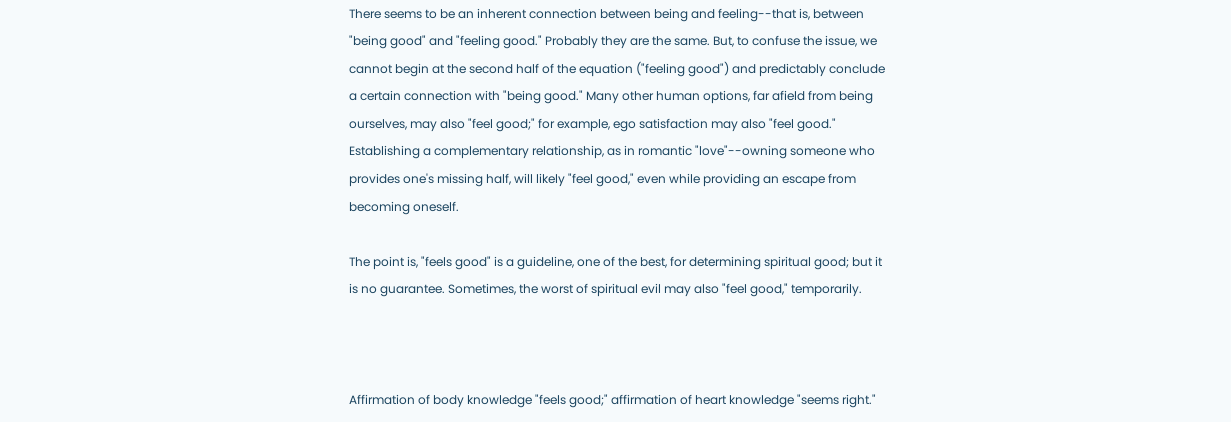There seems to be an inherent connection between being and feeling--that is, between "being good" and "feeling good." Probably they are the same. But, to confuse the issue, we cannot begin at the second half of the equation ("feeling good") and predictably conclude a certain connection with "being good." Many other human options, far afield from being ourselves, may also "feel good;" for example, ego satisfaction may also "feel good." Establishing a complementary relationship, as in romantic "love"--owning someone who provides one's missing half, will likely "feel good," even while providing an escape from becoming oneself.

The point is, "feels good" is a guideline, one of the best, for determining spiritual good; but it is no guarantee. Sometimes, the worst of spiritual evil may also "feel good," temporarily.



Affirmation of body knowledge "feels good;" affirmation of heart knowledge "seems right."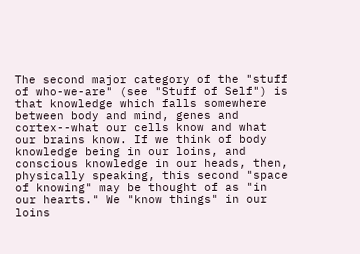The second major category of the "stuff of who-we-are" (see "Stuff of Self") is that knowledge which falls somewhere between body and mind, genes and cortex--what our cells know and what our brains know. If we think of body knowledge being in our loins, and conscious knowledge in our heads, then, physically speaking, this second "space of knowing" may be thought of as "in our hearts." We "know things" in our loins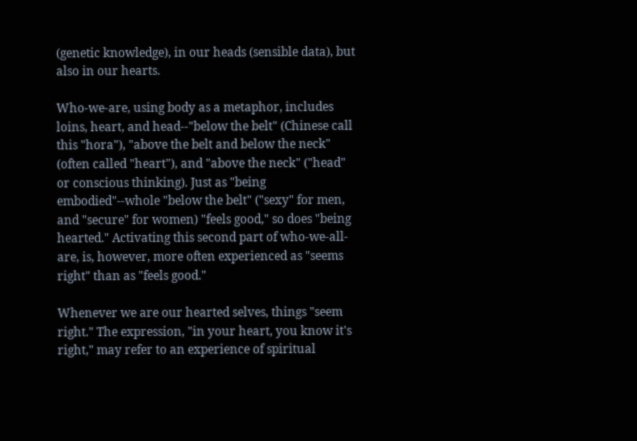(genetic knowledge), in our heads (sensible data), but also in our hearts.

Who-we-are, using body as a metaphor, includes loins, heart, and head--"below the belt" (Chinese call this "hora"), "above the belt and below the neck" (often called "heart"), and "above the neck" ("head" or conscious thinking). Just as "being embodied"--whole "below the belt" ("sexy" for men, and "secure" for women) "feels good," so does "being hearted." Activating this second part of who-we-all-are, is, however, more often experienced as "seems right" than as "feels good."

Whenever we are our hearted selves, things "seem right." The expression, "in your heart, you know it's right," may refer to an experience of spiritual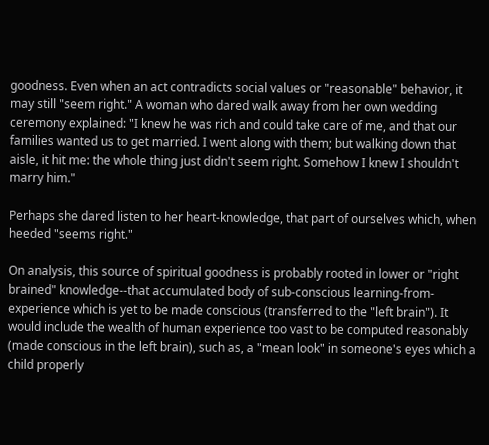goodness. Even when an act contradicts social values or "reasonable" behavior, it may still "seem right." A woman who dared walk away from her own wedding ceremony explained: "I knew he was rich and could take care of me, and that our families wanted us to get married. I went along with them; but walking down that aisle, it hit me: the whole thing just didn't seem right. Somehow I knew I shouldn't marry him."

Perhaps she dared listen to her heart-knowledge, that part of ourselves which, when heeded "seems right."

On analysis, this source of spiritual goodness is probably rooted in lower or "right brained" knowledge--that accumulated body of sub-conscious learning-from-experience which is yet to be made conscious (transferred to the "left brain"). It would include the wealth of human experience too vast to be computed reasonably (made conscious in the left brain), such as, a "mean look" in someone's eyes which a child properly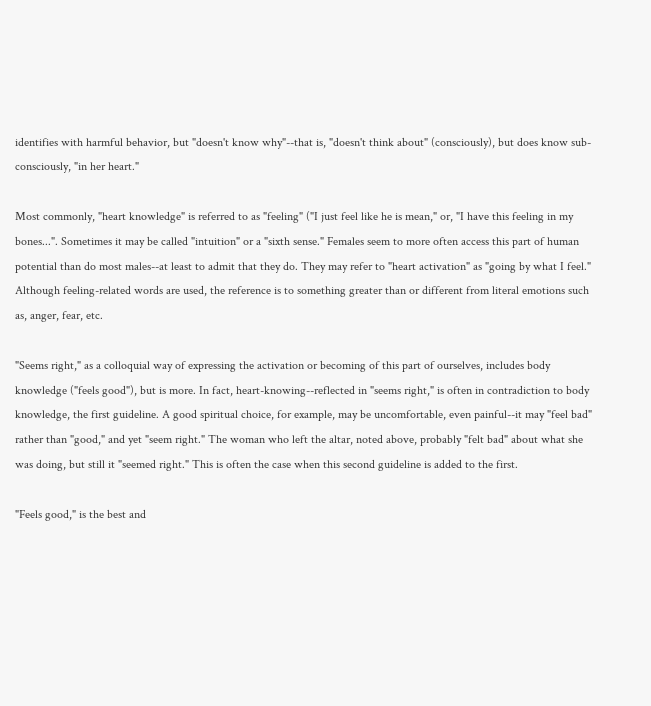identifies with harmful behavior, but "doesn't know why"--that is, "doesn't think about" (consciously), but does know sub-consciously, "in her heart."

Most commonly, "heart knowledge" is referred to as "feeling" ("I just feel like he is mean," or, "I have this feeling in my bones...". Sometimes it may be called "intuition" or a "sixth sense." Females seem to more often access this part of human potential than do most males--at least to admit that they do. They may refer to "heart activation" as "going by what I feel." Although feeling-related words are used, the reference is to something greater than or different from literal emotions such as, anger, fear, etc.

"Seems right," as a colloquial way of expressing the activation or becoming of this part of ourselves, includes body knowledge ("feels good"), but is more. In fact, heart-knowing--reflected in "seems right," is often in contradiction to body knowledge, the first guideline. A good spiritual choice, for example, may be uncomfortable, even painful--it may "feel bad" rather than "good," and yet "seem right." The woman who left the altar, noted above, probably "felt bad" about what she was doing, but still it "seemed right." This is often the case when this second guideline is added to the first.

"Feels good," is the best and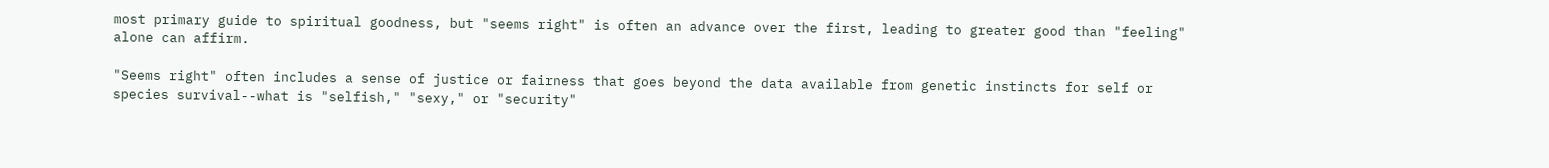most primary guide to spiritual goodness, but "seems right" is often an advance over the first, leading to greater good than "feeling" alone can affirm.

"Seems right" often includes a sense of justice or fairness that goes beyond the data available from genetic instincts for self or species survival--what is "selfish," "sexy," or "security"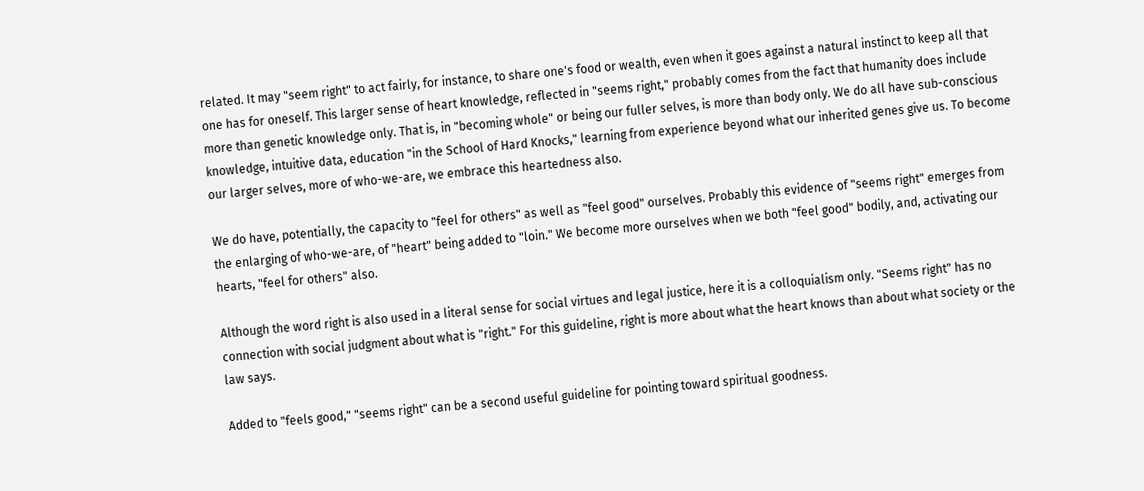related. It may "seem right" to act fairly, for instance, to share one's food or wealth, even when it goes against a natural instinct to keep all that one has for oneself. This larger sense of heart knowledge, reflected in "seems right," probably comes from the fact that humanity does include more than genetic knowledge only. That is, in "becoming whole" or being our fuller selves, is more than body only. We do all have sub-conscious knowledge, intuitive data, education "in the School of Hard Knocks," learning from experience beyond what our inherited genes give us. To become our larger selves, more of who-we-are, we embrace this heartedness also.

We do have, potentially, the capacity to "feel for others" as well as "feel good" ourselves. Probably this evidence of "seems right" emerges from the enlarging of who-we-are, of "heart" being added to "loin." We become more ourselves when we both "feel good" bodily, and, activating our hearts, "feel for others" also.

Although the word right is also used in a literal sense for social virtues and legal justice, here it is a colloquialism only. "Seems right" has no connection with social judgment about what is "right." For this guideline, right is more about what the heart knows than about what society or the law says.

Added to "feels good," "seems right" can be a second useful guideline for pointing toward spiritual goodness.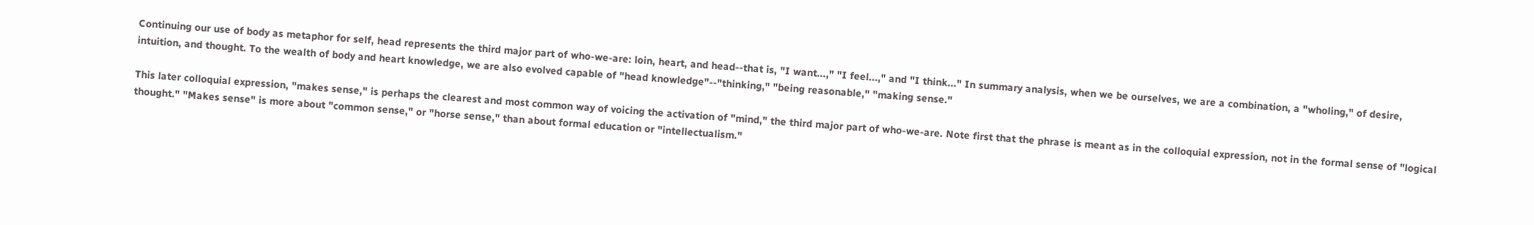Continuing our use of body as metaphor for self, head represents the third major part of who-we-are: loin, heart, and head--that is, "I want...," "I feel...," and "I think..." In summary analysis, when we be ourselves, we are a combination, a "wholing," of desire, intuition, and thought. To the wealth of body and heart knowledge, we are also evolved capable of "head knowledge"--"thinking," "being reasonable," "making sense."

This later colloquial expression, "makes sense," is perhaps the clearest and most common way of voicing the activation of "mind," the third major part of who-we-are. Note first that the phrase is meant as in the colloquial expression, not in the formal sense of "logical thought." "Makes sense" is more about "common sense," or "horse sense," than about formal education or "intellectualism."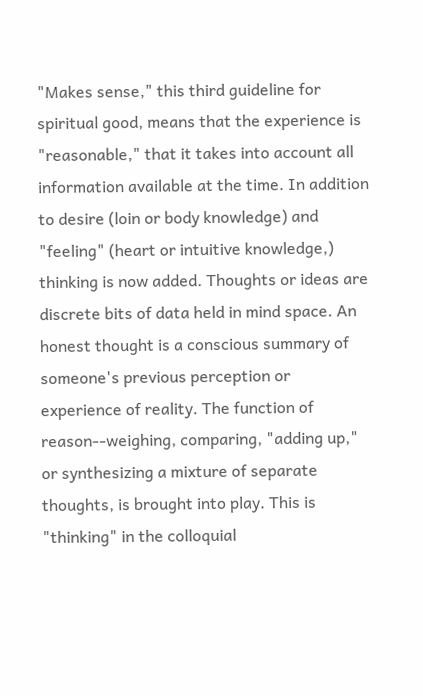"Makes sense," this third guideline for spiritual good, means that the experience is "reasonable," that it takes into account all information available at the time. In addition to desire (loin or body knowledge) and "feeling" (heart or intuitive knowledge,) thinking is now added. Thoughts or ideas are discrete bits of data held in mind space. An honest thought is a conscious summary of someone's previous perception or experience of reality. The function of reason--weighing, comparing, "adding up," or synthesizing a mixture of separate thoughts, is brought into play. This is "thinking" in the colloquial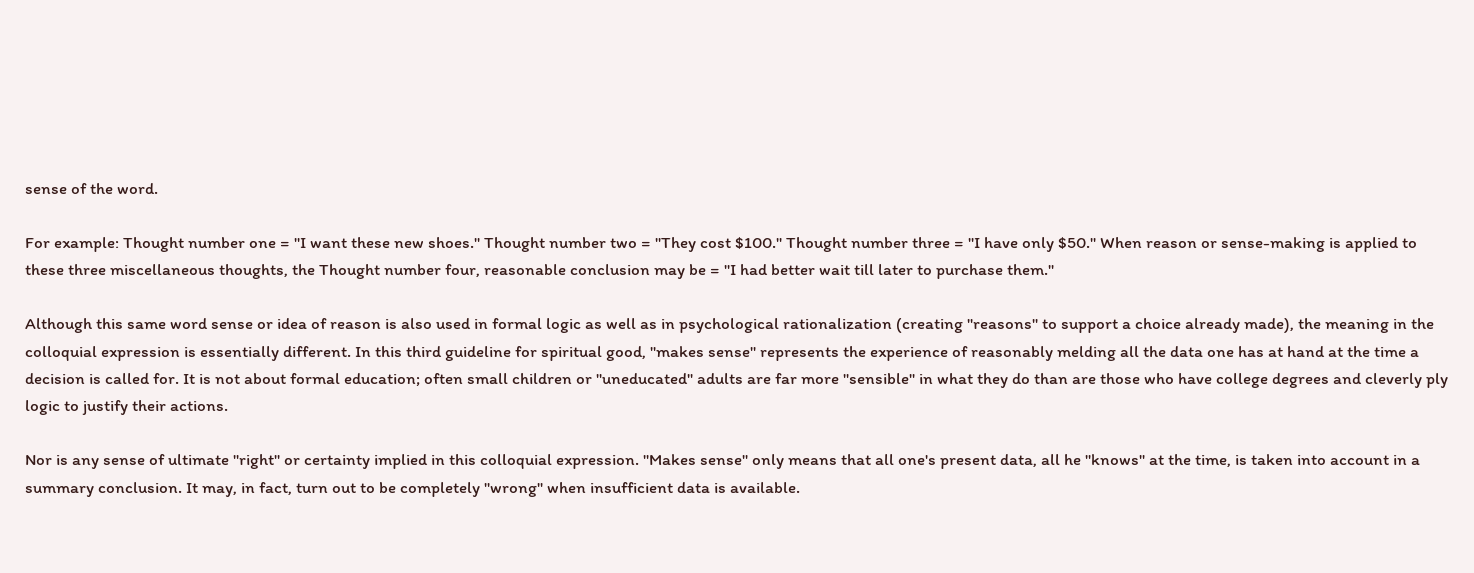sense of the word.

For example: Thought number one = "I want these new shoes." Thought number two = "They cost $100." Thought number three = "I have only $50." When reason or sense-making is applied to these three miscellaneous thoughts, the Thought number four, reasonable conclusion may be = "I had better wait till later to purchase them."

Although this same word sense or idea of reason is also used in formal logic as well as in psychological rationalization (creating "reasons" to support a choice already made), the meaning in the colloquial expression is essentially different. In this third guideline for spiritual good, "makes sense" represents the experience of reasonably melding all the data one has at hand at the time a decision is called for. It is not about formal education; often small children or "uneducated" adults are far more "sensible" in what they do than are those who have college degrees and cleverly ply logic to justify their actions.

Nor is any sense of ultimate "right" or certainty implied in this colloquial expression. "Makes sense" only means that all one's present data, all he "knows" at the time, is taken into account in a summary conclusion. It may, in fact, turn out to be completely "wrong" when insufficient data is available.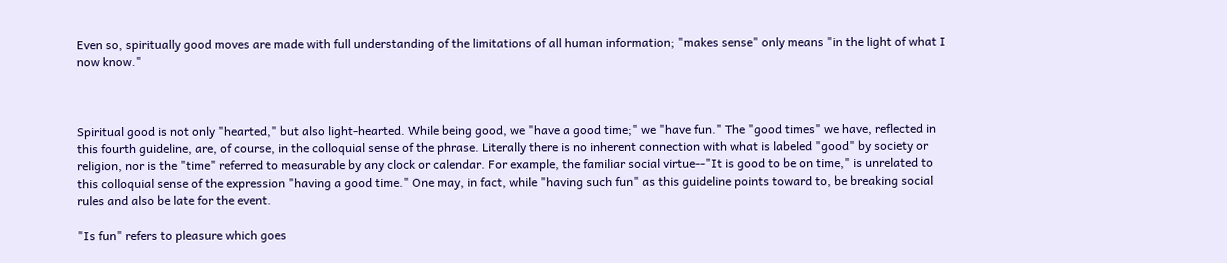Even so, spiritually good moves are made with full understanding of the limitations of all human information; "makes sense" only means "in the light of what I now know."



Spiritual good is not only "hearted," but also light-hearted. While being good, we "have a good time;" we "have fun." The "good times" we have, reflected in this fourth guideline, are, of course, in the colloquial sense of the phrase. Literally there is no inherent connection with what is labeled "good" by society or religion, nor is the "time" referred to measurable by any clock or calendar. For example, the familiar social virtue--"It is good to be on time," is unrelated to this colloquial sense of the expression "having a good time." One may, in fact, while "having such fun" as this guideline points toward to, be breaking social rules and also be late for the event.

"Is fun" refers to pleasure which goes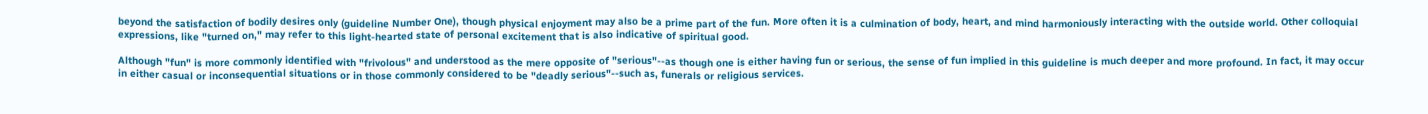beyond the satisfaction of bodily desires only (guideline Number One), though physical enjoyment may also be a prime part of the fun. More often it is a culmination of body, heart, and mind harmoniously interacting with the outside world. Other colloquial expressions, like "turned on," may refer to this light-hearted state of personal excitement that is also indicative of spiritual good.

Although "fun" is more commonly identified with "frivolous" and understood as the mere opposite of "serious"--as though one is either having fun or serious, the sense of fun implied in this guideline is much deeper and more profound. In fact, it may occur in either casual or inconsequential situations or in those commonly considered to be "deadly serious"--such as, funerals or religious services.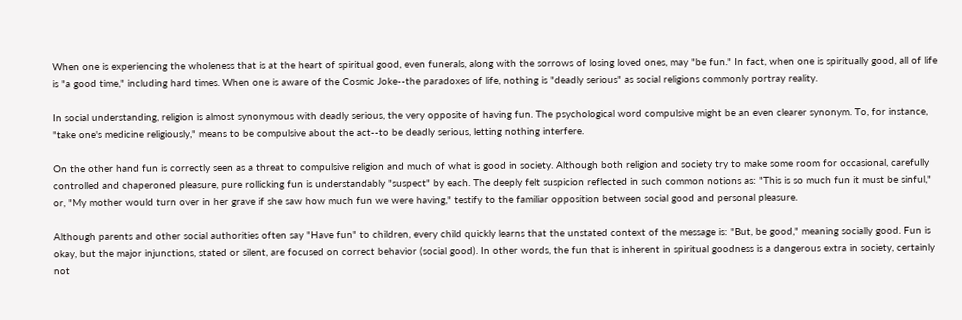When one is experiencing the wholeness that is at the heart of spiritual good, even funerals, along with the sorrows of losing loved ones, may "be fun." In fact, when one is spiritually good, all of life is "a good time," including hard times. When one is aware of the Cosmic Joke--the paradoxes of life, nothing is "deadly serious" as social religions commonly portray reality.

In social understanding, religion is almost synonymous with deadly serious, the very opposite of having fun. The psychological word compulsive might be an even clearer synonym. To, for instance, "take one's medicine religiously," means to be compulsive about the act--to be deadly serious, letting nothing interfere.

On the other hand fun is correctly seen as a threat to compulsive religion and much of what is good in society. Although both religion and society try to make some room for occasional, carefully controlled and chaperoned pleasure, pure rollicking fun is understandably "suspect" by each. The deeply felt suspicion reflected in such common notions as: "This is so much fun it must be sinful," or, "My mother would turn over in her grave if she saw how much fun we were having," testify to the familiar opposition between social good and personal pleasure.

Although parents and other social authorities often say "Have fun" to children, every child quickly learns that the unstated context of the message is: "But, be good," meaning socially good. Fun is okay, but the major injunctions, stated or silent, are focused on correct behavior (social good). In other words, the fun that is inherent in spiritual goodness is a dangerous extra in society, certainly not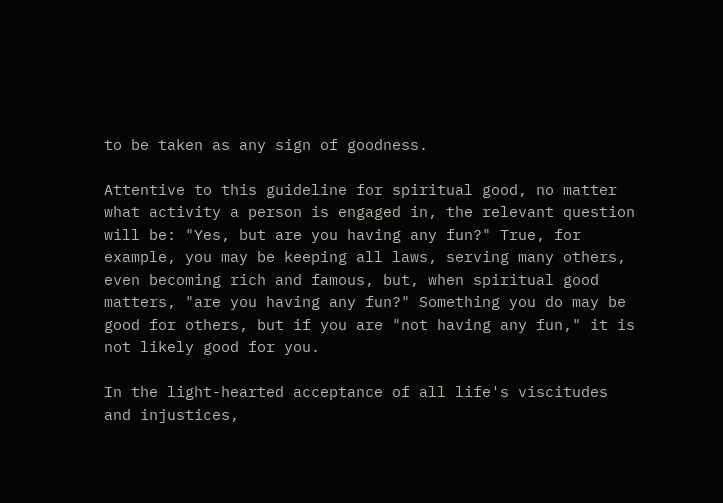to be taken as any sign of goodness.

Attentive to this guideline for spiritual good, no matter what activity a person is engaged in, the relevant question will be: "Yes, but are you having any fun?" True, for example, you may be keeping all laws, serving many others, even becoming rich and famous, but, when spiritual good matters, "are you having any fun?" Something you do may be good for others, but if you are "not having any fun," it is not likely good for you.

In the light-hearted acceptance of all life's viscitudes and injustices,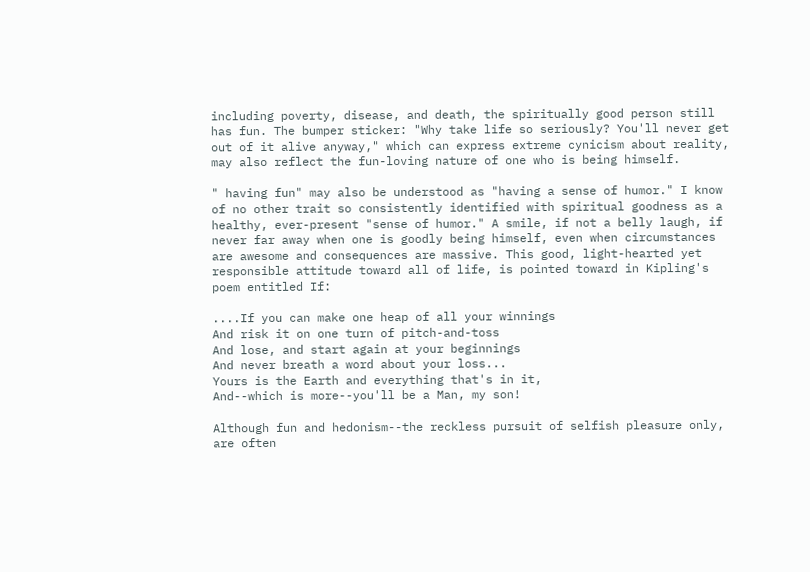including poverty, disease, and death, the spiritually good person still has fun. The bumper sticker: "Why take life so seriously? You'll never get out of it alive anyway," which can express extreme cynicism about reality, may also reflect the fun-loving nature of one who is being himself.

" having fun" may also be understood as "having a sense of humor." I know of no other trait so consistently identified with spiritual goodness as a healthy, ever-present "sense of humor." A smile, if not a belly laugh, if never far away when one is goodly being himself, even when circumstances are awesome and consequences are massive. This good, light-hearted yet responsible attitude toward all of life, is pointed toward in Kipling's poem entitled If:

....If you can make one heap of all your winnings
And risk it on one turn of pitch-and-toss
And lose, and start again at your beginnings
And never breath a word about your loss...
Yours is the Earth and everything that's in it,
And--which is more--you'll be a Man, my son!

Although fun and hedonism--the reckless pursuit of selfish pleasure only, are often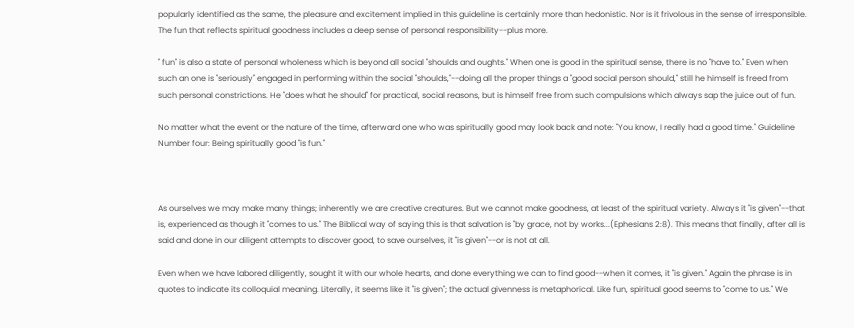popularly identified as the same, the pleasure and excitement implied in this guideline is certainly more than hedonistic. Nor is it frivolous in the sense of irresponsible. The fun that reflects spiritual goodness includes a deep sense of personal responsibility--plus more.

" fun" is also a state of personal wholeness which is beyond all social "shoulds and oughts." When one is good in the spiritual sense, there is no "have to." Even when such an one is "seriously" engaged in performing within the social "shoulds,"--doing all the proper things a "good social person should," still he himself is freed from such personal constrictions. He "does what he should" for practical, social reasons, but is himself free from such compulsions which always sap the juice out of fun.

No matter what the event or the nature of the time, afterward one who was spiritually good may look back and note: "You know, I really had a good time." Guideline Number four: Being spiritually good "is fun."



As ourselves we may make many things; inherently we are creative creatures. But we cannot make goodness, at least of the spiritual variety. Always it "is given"--that is, experienced as though it "comes to us." The Biblical way of saying this is that salvation is "by grace, not by works...(Ephesians 2:8). This means that finally, after all is said and done in our diligent attempts to discover good, to save ourselves, it "is given"--or is not at all.

Even when we have labored diligently, sought it with our whole hearts, and done everything we can to find good--when it comes, it "is given." Again the phrase is in quotes to indicate its colloquial meaning. Literally, it seems like it "is given"; the actual givenness is metaphorical. Like fun, spiritual good seems to "come to us." We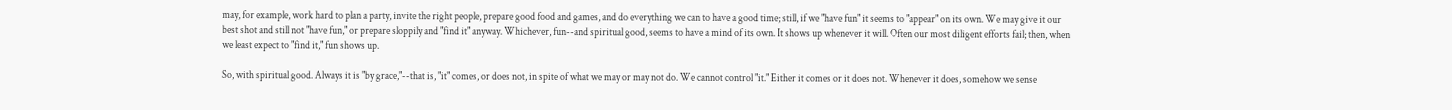may, for example, work hard to plan a party, invite the right people, prepare good food and games, and do everything we can to have a good time; still, if we "have fun" it seems to "appear" on its own. We may give it our best shot and still not "have fun," or prepare sloppily and "find it" anyway. Whichever, fun--and spiritual good, seems to have a mind of its own. It shows up whenever it will. Often our most diligent efforts fail; then, when we least expect to "find it," fun shows up.

So, with spiritual good. Always it is "by grace,"--that is, "it" comes, or does not, in spite of what we may or may not do. We cannot control "it." Either it comes or it does not. Whenever it does, somehow we sense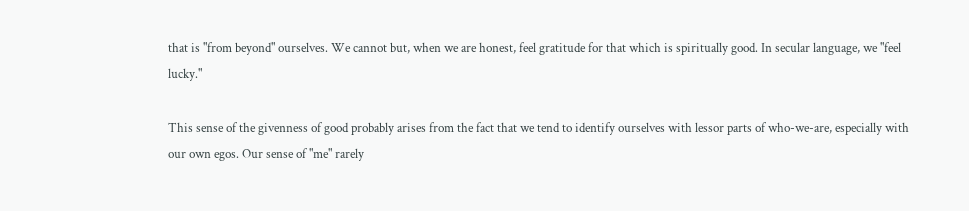that is "from beyond" ourselves. We cannot but, when we are honest, feel gratitude for that which is spiritually good. In secular language, we "feel lucky."

This sense of the givenness of good probably arises from the fact that we tend to identify ourselves with lessor parts of who-we-are, especially with our own egos. Our sense of "me" rarely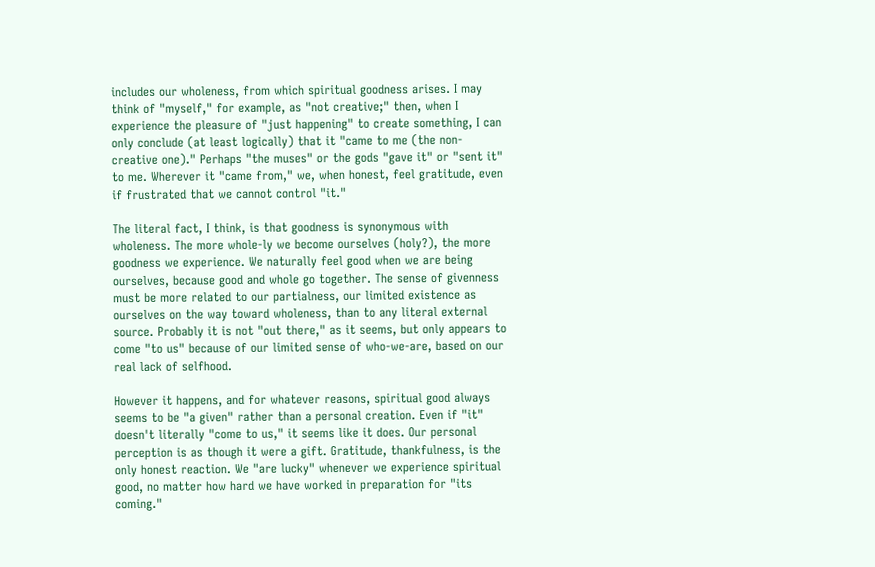includes our wholeness, from which spiritual goodness arises. I may think of "myself," for example, as "not creative;" then, when I experience the pleasure of "just happening" to create something, I can only conclude (at least logically) that it "came to me (the non-creative one)." Perhaps "the muses" or the gods "gave it" or "sent it" to me. Wherever it "came from," we, when honest, feel gratitude, even if frustrated that we cannot control "it."

The literal fact, I think, is that goodness is synonymous with wholeness. The more whole-ly we become ourselves (holy?), the more goodness we experience. We naturally feel good when we are being ourselves, because good and whole go together. The sense of givenness must be more related to our partialness, our limited existence as ourselves on the way toward wholeness, than to any literal external source. Probably it is not "out there," as it seems, but only appears to come "to us" because of our limited sense of who-we-are, based on our real lack of selfhood.

However it happens, and for whatever reasons, spiritual good always seems to be "a given" rather than a personal creation. Even if "it" doesn't literally "come to us," it seems like it does. Our personal perception is as though it were a gift. Gratitude, thankfulness, is the only honest reaction. We "are lucky" whenever we experience spiritual good, no matter how hard we have worked in preparation for "its coming."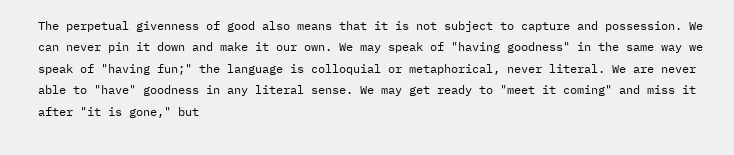The perpetual givenness of good also means that it is not subject to capture and possession. We can never pin it down and make it our own. We may speak of "having goodness" in the same way we speak of "having fun;" the language is colloquial or metaphorical, never literal. We are never able to "have" goodness in any literal sense. We may get ready to "meet it coming" and miss it after "it is gone," but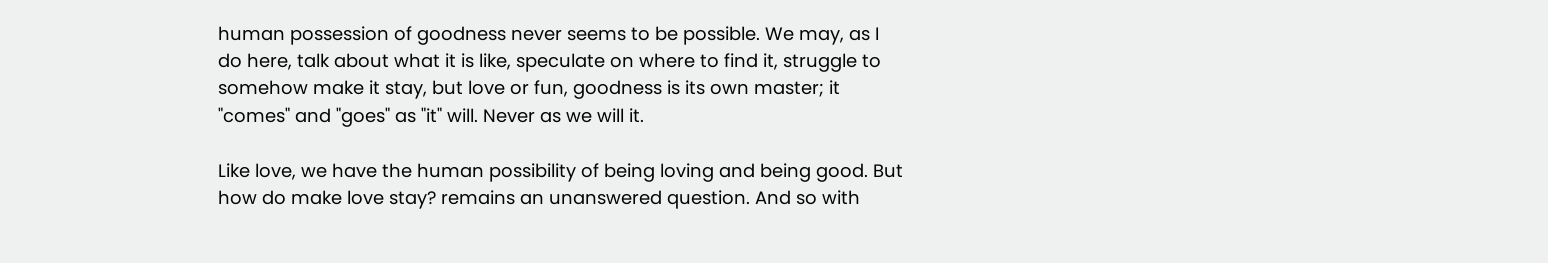human possession of goodness never seems to be possible. We may, as I do here, talk about what it is like, speculate on where to find it, struggle to somehow make it stay, but love or fun, goodness is its own master; it "comes" and "goes" as "it" will. Never as we will it.

Like love, we have the human possibility of being loving and being good. But how do make love stay? remains an unanswered question. And so with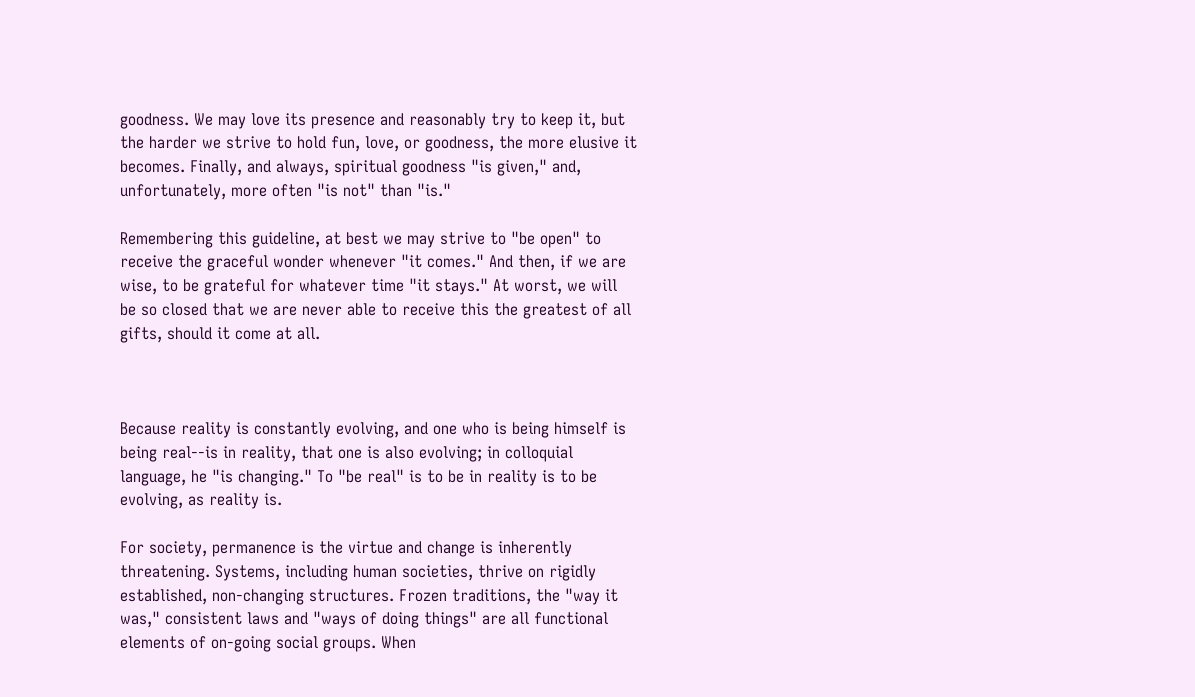goodness. We may love its presence and reasonably try to keep it, but the harder we strive to hold fun, love, or goodness, the more elusive it becomes. Finally, and always, spiritual goodness "is given," and, unfortunately, more often "is not" than "is."

Remembering this guideline, at best we may strive to "be open" to receive the graceful wonder whenever "it comes." And then, if we are wise, to be grateful for whatever time "it stays." At worst, we will be so closed that we are never able to receive this the greatest of all gifts, should it come at all.



Because reality is constantly evolving, and one who is being himself is being real--is in reality, that one is also evolving; in colloquial language, he "is changing." To "be real" is to be in reality is to be evolving, as reality is.

For society, permanence is the virtue and change is inherently threatening. Systems, including human societies, thrive on rigidly established, non-changing structures. Frozen traditions, the "way it was," consistent laws and "ways of doing things" are all functional elements of on-going social groups. When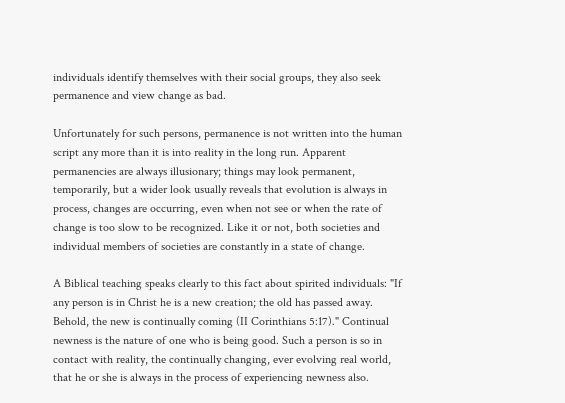individuals identify themselves with their social groups, they also seek permanence and view change as bad.

Unfortunately for such persons, permanence is not written into the human script any more than it is into reality in the long run. Apparent permanencies are always illusionary; things may look permanent, temporarily, but a wider look usually reveals that evolution is always in process, changes are occurring, even when not see or when the rate of change is too slow to be recognized. Like it or not, both societies and individual members of societies are constantly in a state of change.

A Biblical teaching speaks clearly to this fact about spirited individuals: "If any person is in Christ he is a new creation; the old has passed away. Behold, the new is continually coming (II Corinthians 5:17)." Continual newness is the nature of one who is being good. Such a person is so in contact with reality, the continually changing, ever evolving real world, that he or she is always in the process of experiencing newness also.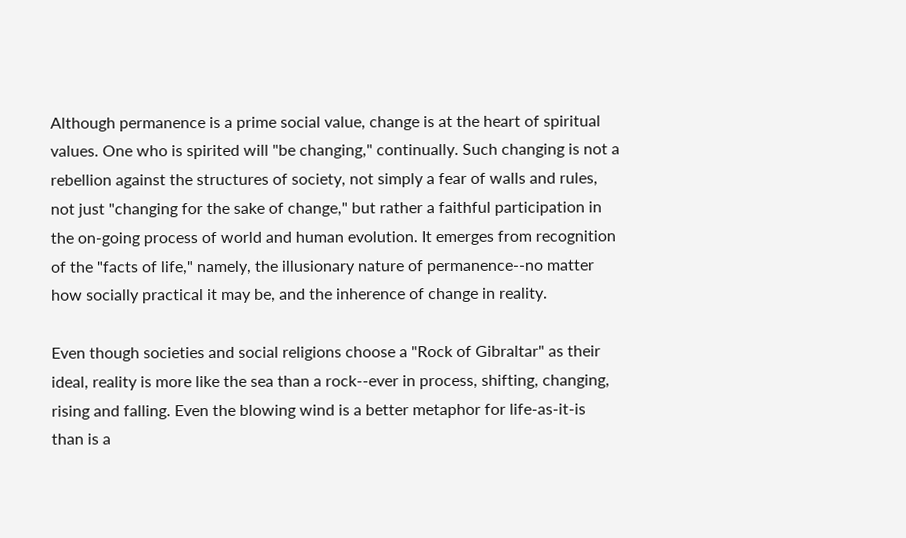Although permanence is a prime social value, change is at the heart of spiritual values. One who is spirited will "be changing," continually. Such changing is not a rebellion against the structures of society, not simply a fear of walls and rules, not just "changing for the sake of change," but rather a faithful participation in the on-going process of world and human evolution. It emerges from recognition of the "facts of life," namely, the illusionary nature of permanence--no matter how socially practical it may be, and the inherence of change in reality.

Even though societies and social religions choose a "Rock of Gibraltar" as their ideal, reality is more like the sea than a rock--ever in process, shifting, changing, rising and falling. Even the blowing wind is a better metaphor for life-as-it-is than is a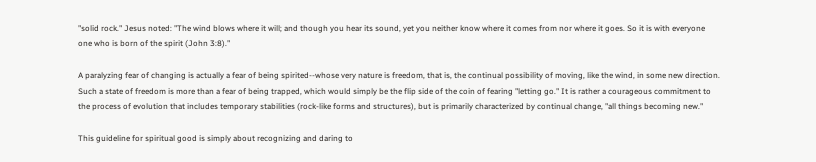"solid rock." Jesus noted: "The wind blows where it will; and though you hear its sound, yet you neither know where it comes from nor where it goes. So it is with everyone one who is born of the spirit (John 3:8)."

A paralyzing fear of changing is actually a fear of being spirited--whose very nature is freedom, that is, the continual possibility of moving, like the wind, in some new direction. Such a state of freedom is more than a fear of being trapped, which would simply be the flip side of the coin of fearing "letting go." It is rather a courageous commitment to the process of evolution that includes temporary stabilities (rock-like forms and structures), but is primarily characterized by continual change, "all things becoming new."

This guideline for spiritual good is simply about recognizing and daring to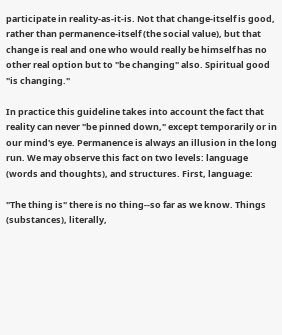participate in reality-as-it-is. Not that change-itself is good, rather than permanence-itself (the social value), but that change is real and one who would really be himself has no other real option but to "be changing" also. Spiritual good "is changing."

In practice this guideline takes into account the fact that reality can never "be pinned down," except temporarily or in our mind's eye. Permanence is always an illusion in the long run. We may observe this fact on two levels: language (words and thoughts), and structures. First, language:

"The thing is" there is no thing--so far as we know. Things (substances), literally,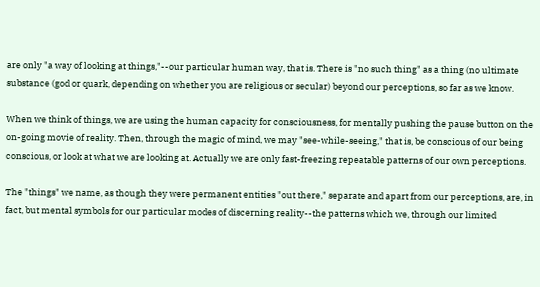are only "a way of looking at things,"--our particular human way, that is. There is "no such thing" as a thing (no ultimate substance (god or quark, depending on whether you are religious or secular) beyond our perceptions, so far as we know.

When we think of things, we are using the human capacity for consciousness, for mentally pushing the pause button on the on-going movie of reality. Then, through the magic of mind, we may "see-while-seeing," that is, be conscious of our being conscious, or look at what we are looking at. Actually we are only fast-freezing repeatable patterns of our own perceptions.

The "things" we name, as though they were permanent entities "out there," separate and apart from our perceptions, are, in fact, but mental symbols for our particular modes of discerning reality--the patterns which we, through our limited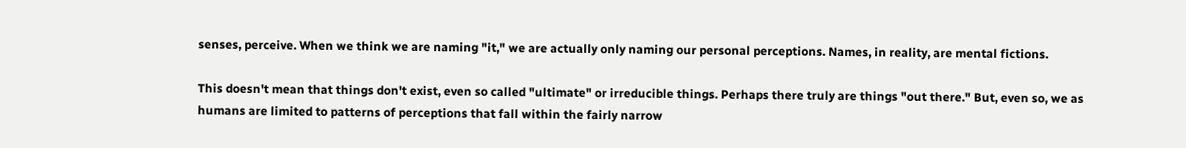senses, perceive. When we think we are naming "it," we are actually only naming our personal perceptions. Names, in reality, are mental fictions.

This doesn't mean that things don't exist, even so called "ultimate" or irreducible things. Perhaps there truly are things "out there." But, even so, we as humans are limited to patterns of perceptions that fall within the fairly narrow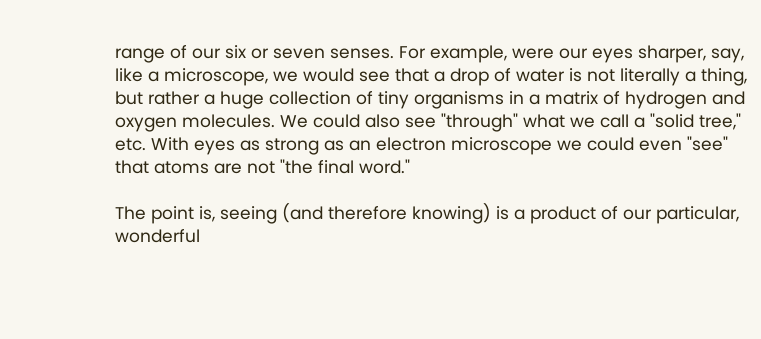range of our six or seven senses. For example, were our eyes sharper, say, like a microscope, we would see that a drop of water is not literally a thing, but rather a huge collection of tiny organisms in a matrix of hydrogen and oxygen molecules. We could also see "through" what we call a "solid tree," etc. With eyes as strong as an electron microscope we could even "see" that atoms are not "the final word."

The point is, seeing (and therefore knowing) is a product of our particular, wonderful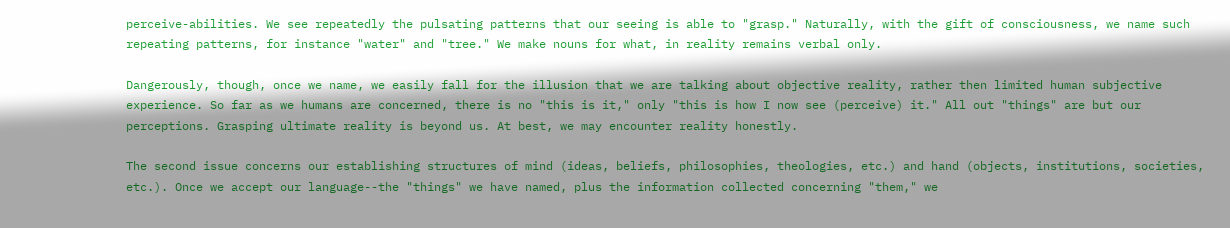perceive-abilities. We see repeatedly the pulsating patterns that our seeing is able to "grasp." Naturally, with the gift of consciousness, we name such repeating patterns, for instance "water" and "tree." We make nouns for what, in reality remains verbal only.

Dangerously, though, once we name, we easily fall for the illusion that we are talking about objective reality, rather then limited human subjective experience. So far as we humans are concerned, there is no "this is it," only "this is how I now see (perceive) it." All out "things" are but our perceptions. Grasping ultimate reality is beyond us. At best, we may encounter reality honestly.

The second issue concerns our establishing structures of mind (ideas, beliefs, philosophies, theologies, etc.) and hand (objects, institutions, societies, etc.). Once we accept our language--the "things" we have named, plus the information collected concerning "them," we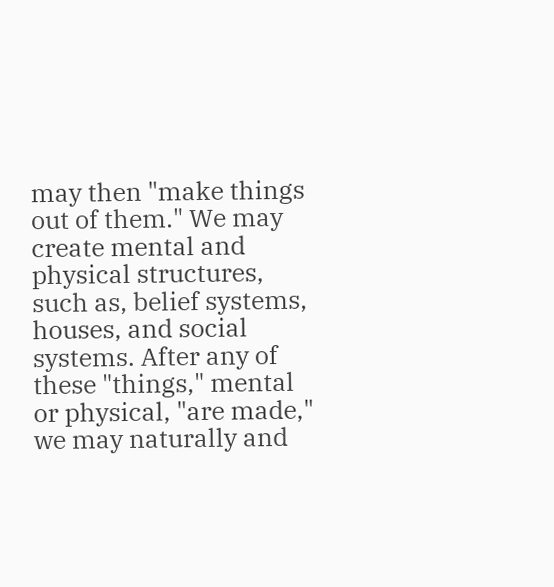may then "make things out of them." We may create mental and physical structures, such as, belief systems, houses, and social systems. After any of these "things," mental or physical, "are made," we may naturally and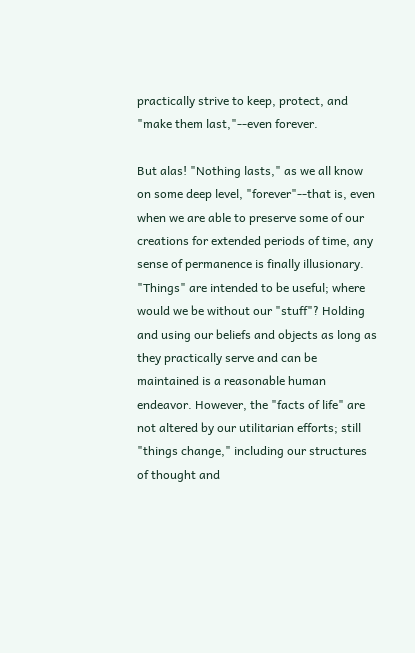practically strive to keep, protect, and "make them last,"--even forever.

But alas! "Nothing lasts," as we all know on some deep level, "forever"--that is, even when we are able to preserve some of our creations for extended periods of time, any sense of permanence is finally illusionary. "Things" are intended to be useful; where would we be without our "stuff"? Holding and using our beliefs and objects as long as they practically serve and can be maintained is a reasonable human endeavor. However, the "facts of life" are not altered by our utilitarian efforts; still "things change," including our structures of thought and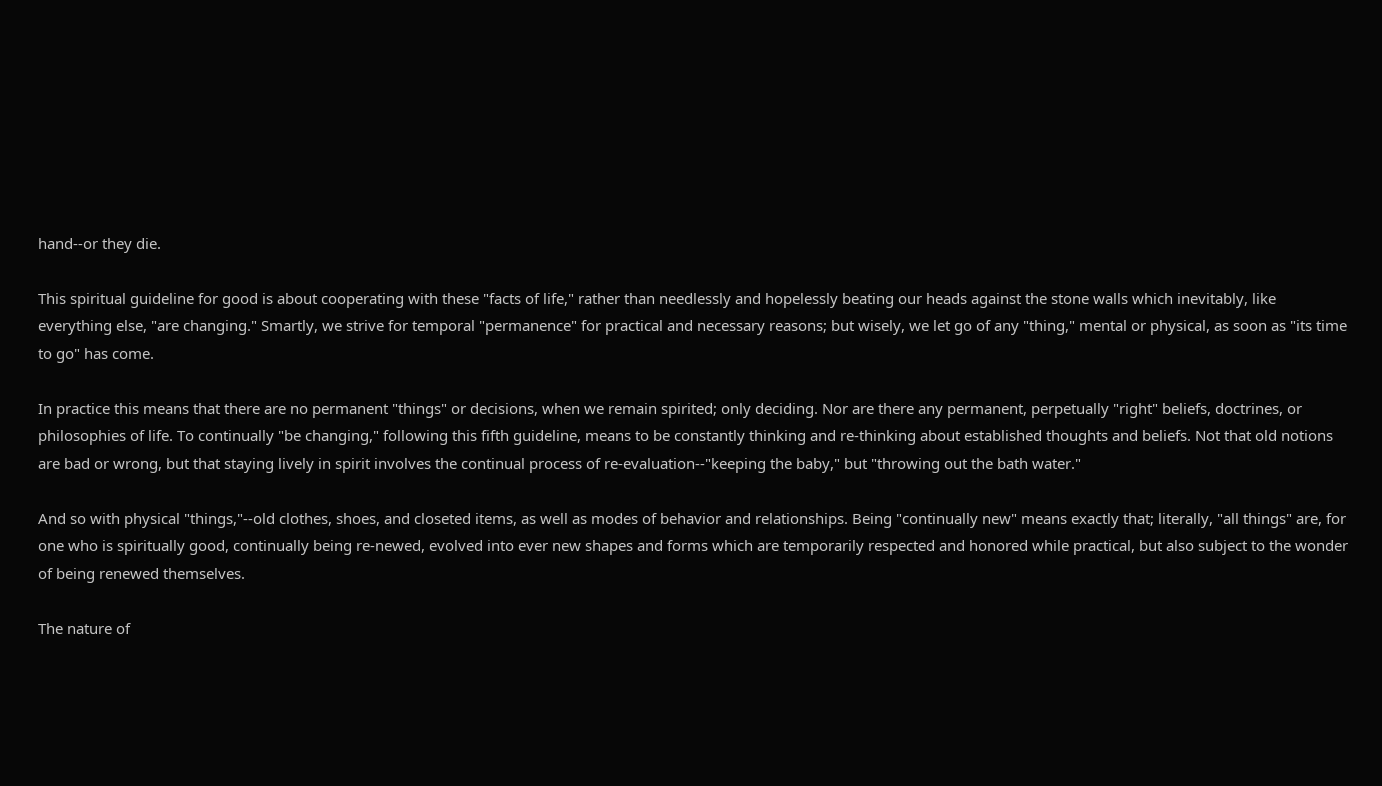hand--or they die.

This spiritual guideline for good is about cooperating with these "facts of life," rather than needlessly and hopelessly beating our heads against the stone walls which inevitably, like everything else, "are changing." Smartly, we strive for temporal "permanence" for practical and necessary reasons; but wisely, we let go of any "thing," mental or physical, as soon as "its time to go" has come.

In practice this means that there are no permanent "things" or decisions, when we remain spirited; only deciding. Nor are there any permanent, perpetually "right" beliefs, doctrines, or philosophies of life. To continually "be changing," following this fifth guideline, means to be constantly thinking and re-thinking about established thoughts and beliefs. Not that old notions are bad or wrong, but that staying lively in spirit involves the continual process of re-evaluation--"keeping the baby," but "throwing out the bath water."

And so with physical "things,"--old clothes, shoes, and closeted items, as well as modes of behavior and relationships. Being "continually new" means exactly that; literally, "all things" are, for one who is spiritually good, continually being re-newed, evolved into ever new shapes and forms which are temporarily respected and honored while practical, but also subject to the wonder of being renewed themselves.

The nature of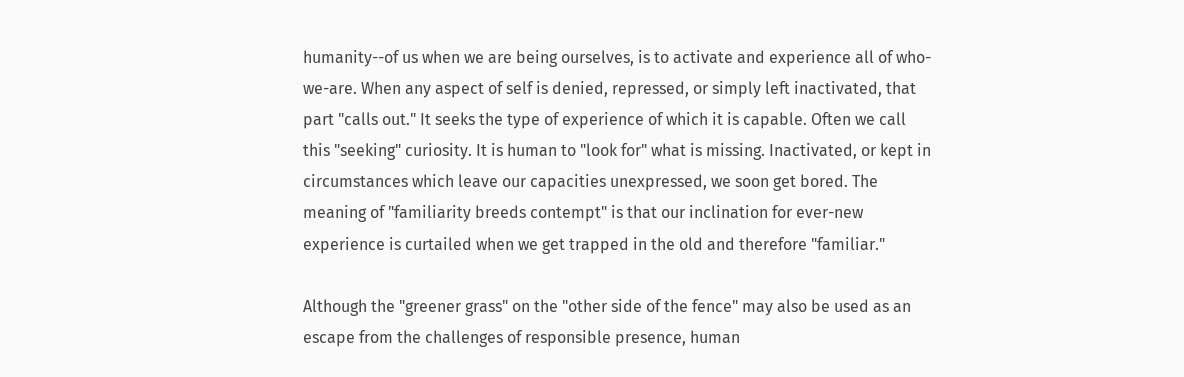humanity--of us when we are being ourselves, is to activate and experience all of who-we-are. When any aspect of self is denied, repressed, or simply left inactivated, that part "calls out." It seeks the type of experience of which it is capable. Often we call this "seeking" curiosity. It is human to "look for" what is missing. Inactivated, or kept in circumstances which leave our capacities unexpressed, we soon get bored. The meaning of "familiarity breeds contempt" is that our inclination for ever-new experience is curtailed when we get trapped in the old and therefore "familiar."

Although the "greener grass" on the "other side of the fence" may also be used as an escape from the challenges of responsible presence, human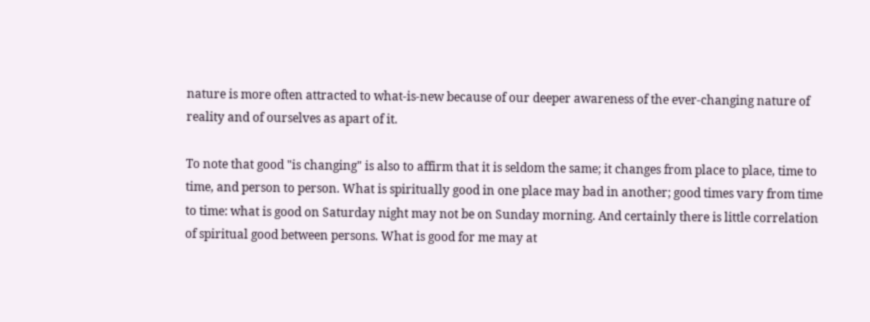nature is more often attracted to what-is-new because of our deeper awareness of the ever-changing nature of reality and of ourselves as apart of it.

To note that good "is changing" is also to affirm that it is seldom the same; it changes from place to place, time to time, and person to person. What is spiritually good in one place may bad in another; good times vary from time to time: what is good on Saturday night may not be on Sunday morning. And certainly there is little correlation of spiritual good between persons. What is good for me may at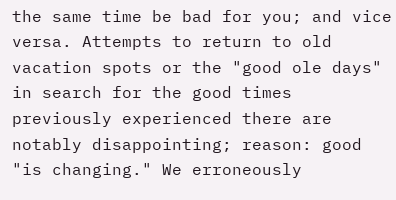the same time be bad for you; and vice versa. Attempts to return to old vacation spots or the "good ole days" in search for the good times previously experienced there are notably disappointing; reason: good "is changing." We erroneously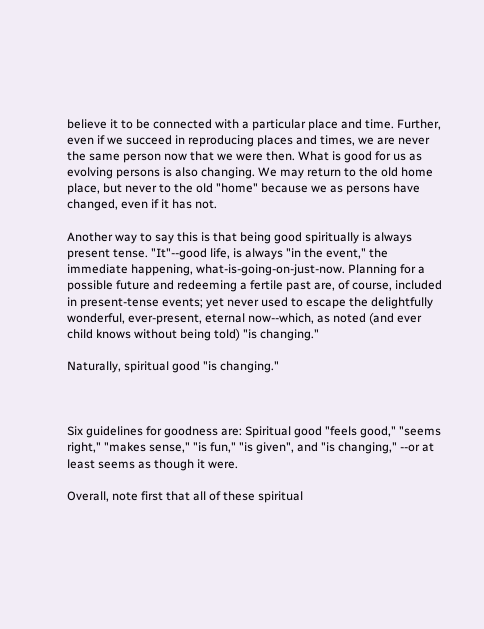believe it to be connected with a particular place and time. Further, even if we succeed in reproducing places and times, we are never the same person now that we were then. What is good for us as evolving persons is also changing. We may return to the old home place, but never to the old "home" because we as persons have changed, even if it has not.

Another way to say this is that being good spiritually is always present tense. "It"--good life, is always "in the event," the immediate happening, what-is-going-on-just-now. Planning for a possible future and redeeming a fertile past are, of course, included in present-tense events; yet never used to escape the delightfully wonderful, ever-present, eternal now--which, as noted (and ever child knows without being told) "is changing."

Naturally, spiritual good "is changing."



Six guidelines for goodness are: Spiritual good "feels good," "seems right," "makes sense," "is fun," "is given", and "is changing," --or at least seems as though it were.

Overall, note first that all of these spiritual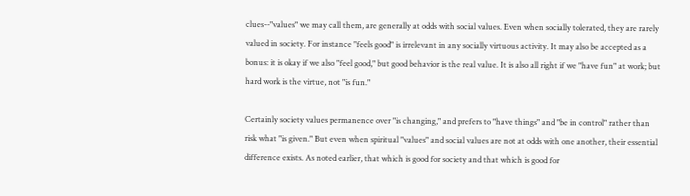clues--"values" we may call them, are generally at odds with social values. Even when socially tolerated, they are rarely valued in society. For instance "feels good" is irrelevant in any socially virtuous activity. It may also be accepted as a bonus: it is okay if we also "feel good," but good behavior is the real value. It is also all right if we "have fun" at work; but hard work is the virtue, not "is fun."

Certainly society values permanence over "is changing," and prefers to "have things" and "be in control" rather than risk what "is given." But even when spiritual "values" and social values are not at odds with one another, their essential difference exists. As noted earlier, that which is good for society and that which is good for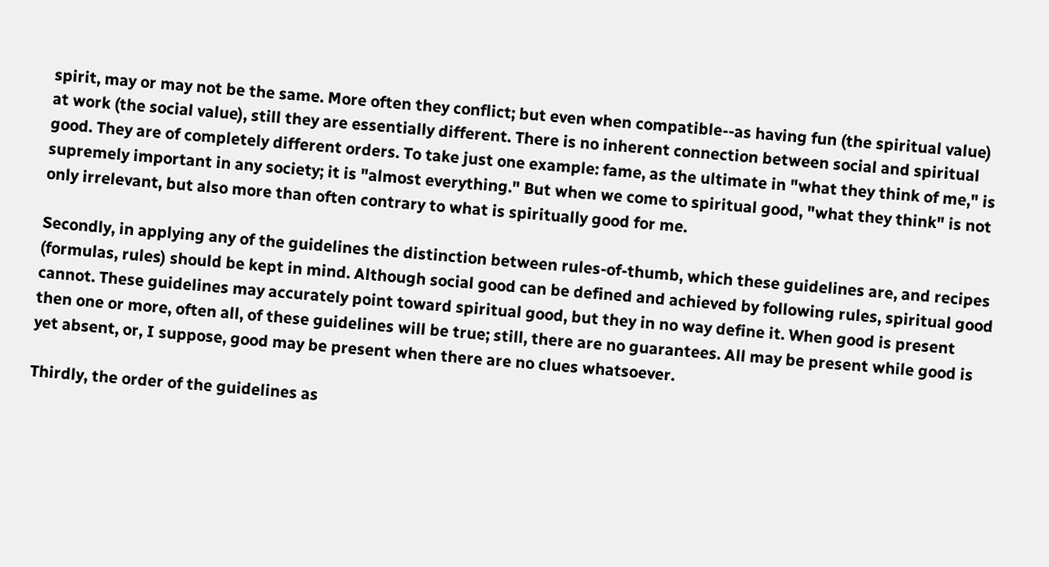spirit, may or may not be the same. More often they conflict; but even when compatible--as having fun (the spiritual value) at work (the social value), still they are essentially different. There is no inherent connection between social and spiritual good. They are of completely different orders. To take just one example: fame, as the ultimate in "what they think of me," is supremely important in any society; it is "almost everything." But when we come to spiritual good, "what they think" is not only irrelevant, but also more than often contrary to what is spiritually good for me.

Secondly, in applying any of the guidelines the distinction between rules-of-thumb, which these guidelines are, and recipes (formulas, rules) should be kept in mind. Although social good can be defined and achieved by following rules, spiritual good cannot. These guidelines may accurately point toward spiritual good, but they in no way define it. When good is present then one or more, often all, of these guidelines will be true; still, there are no guarantees. All may be present while good is yet absent, or, I suppose, good may be present when there are no clues whatsoever.

Thirdly, the order of the guidelines as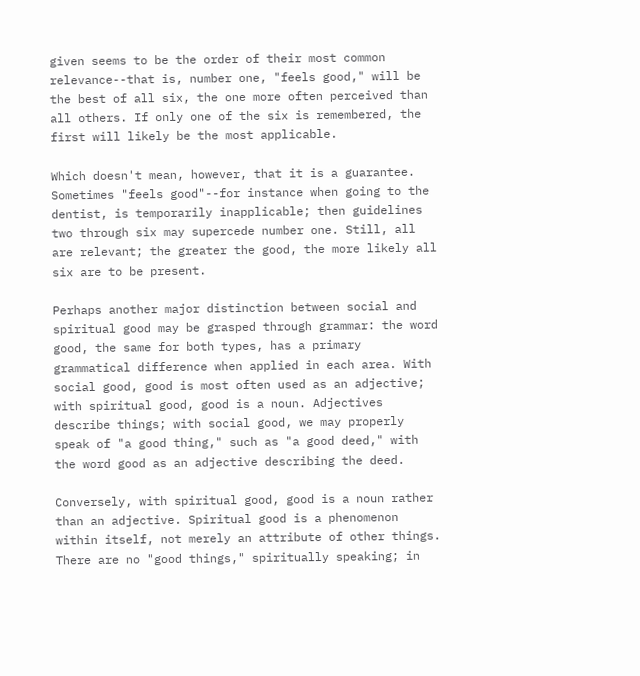given seems to be the order of their most common relevance--that is, number one, "feels good," will be the best of all six, the one more often perceived than all others. If only one of the six is remembered, the first will likely be the most applicable.

Which doesn't mean, however, that it is a guarantee. Sometimes "feels good"--for instance when going to the dentist, is temporarily inapplicable; then guidelines two through six may supercede number one. Still, all are relevant; the greater the good, the more likely all six are to be present.

Perhaps another major distinction between social and spiritual good may be grasped through grammar: the word good, the same for both types, has a primary grammatical difference when applied in each area. With social good, good is most often used as an adjective; with spiritual good, good is a noun. Adjectives describe things; with social good, we may properly speak of "a good thing," such as "a good deed," with the word good as an adjective describing the deed.

Conversely, with spiritual good, good is a noun rather than an adjective. Spiritual good is a phenomenon within itself, not merely an attribute of other things. There are no "good things," spiritually speaking; in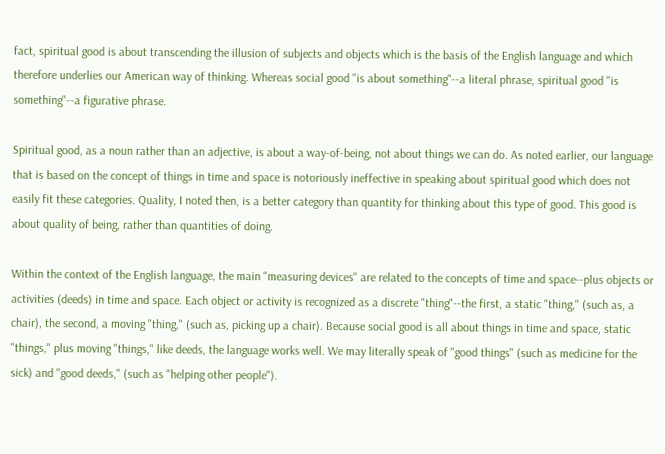fact, spiritual good is about transcending the illusion of subjects and objects which is the basis of the English language and which therefore underlies our American way of thinking. Whereas social good "is about something"--a literal phrase, spiritual good "is something"--a figurative phrase.

Spiritual good, as a noun rather than an adjective, is about a way-of-being, not about things we can do. As noted earlier, our language that is based on the concept of things in time and space is notoriously ineffective in speaking about spiritual good which does not easily fit these categories. Quality, I noted then, is a better category than quantity for thinking about this type of good. This good is about quality of being, rather than quantities of doing.

Within the context of the English language, the main "measuring devices" are related to the concepts of time and space--plus objects or activities (deeds) in time and space. Each object or activity is recognized as a discrete "thing"--the first, a static "thing," (such as, a chair), the second, a moving "thing," (such as, picking up a chair). Because social good is all about things in time and space, static "things," plus moving "things," like deeds, the language works well. We may literally speak of "good things" (such as medicine for the sick) and "good deeds," (such as "helping other people").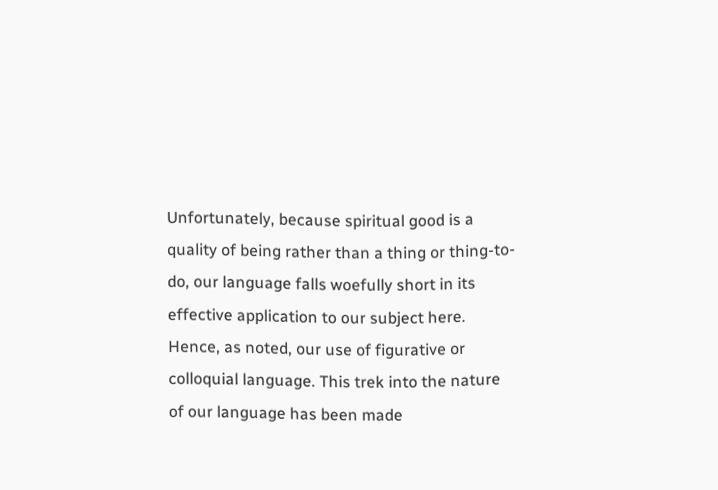Unfortunately, because spiritual good is a quality of being rather than a thing or thing-to-do, our language falls woefully short in its effective application to our subject here. Hence, as noted, our use of figurative or colloquial language. This trek into the nature of our language has been made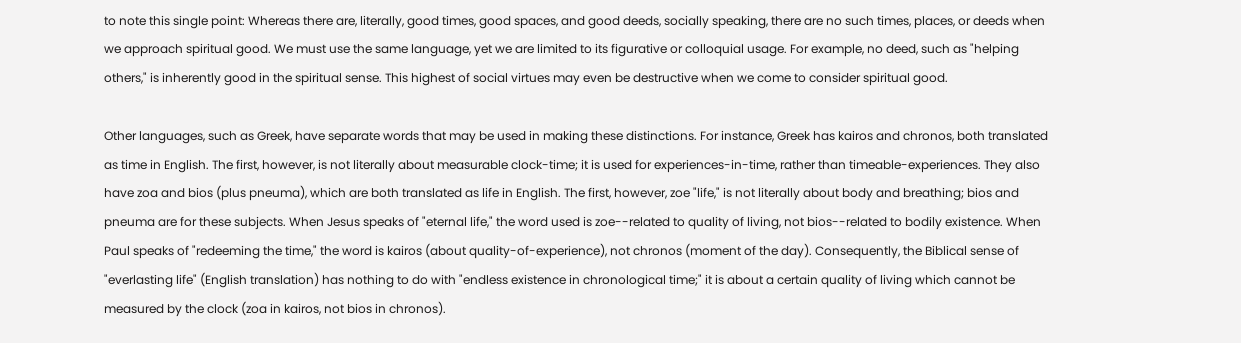to note this single point: Whereas there are, literally, good times, good spaces, and good deeds, socially speaking, there are no such times, places, or deeds when we approach spiritual good. We must use the same language, yet we are limited to its figurative or colloquial usage. For example, no deed, such as "helping others," is inherently good in the spiritual sense. This highest of social virtues may even be destructive when we come to consider spiritual good.

Other languages, such as Greek, have separate words that may be used in making these distinctions. For instance, Greek has kairos and chronos, both translated as time in English. The first, however, is not literally about measurable clock-time; it is used for experiences-in-time, rather than timeable-experiences. They also have zoa and bios (plus pneuma), which are both translated as life in English. The first, however, zoe "life," is not literally about body and breathing; bios and pneuma are for these subjects. When Jesus speaks of "eternal life," the word used is zoe--related to quality of living, not bios--related to bodily existence. When Paul speaks of "redeeming the time," the word is kairos (about quality-of-experience), not chronos (moment of the day). Consequently, the Biblical sense of "everlasting life" (English translation) has nothing to do with "endless existence in chronological time;" it is about a certain quality of living which cannot be measured by the clock (zoa in kairos, not bios in chronos).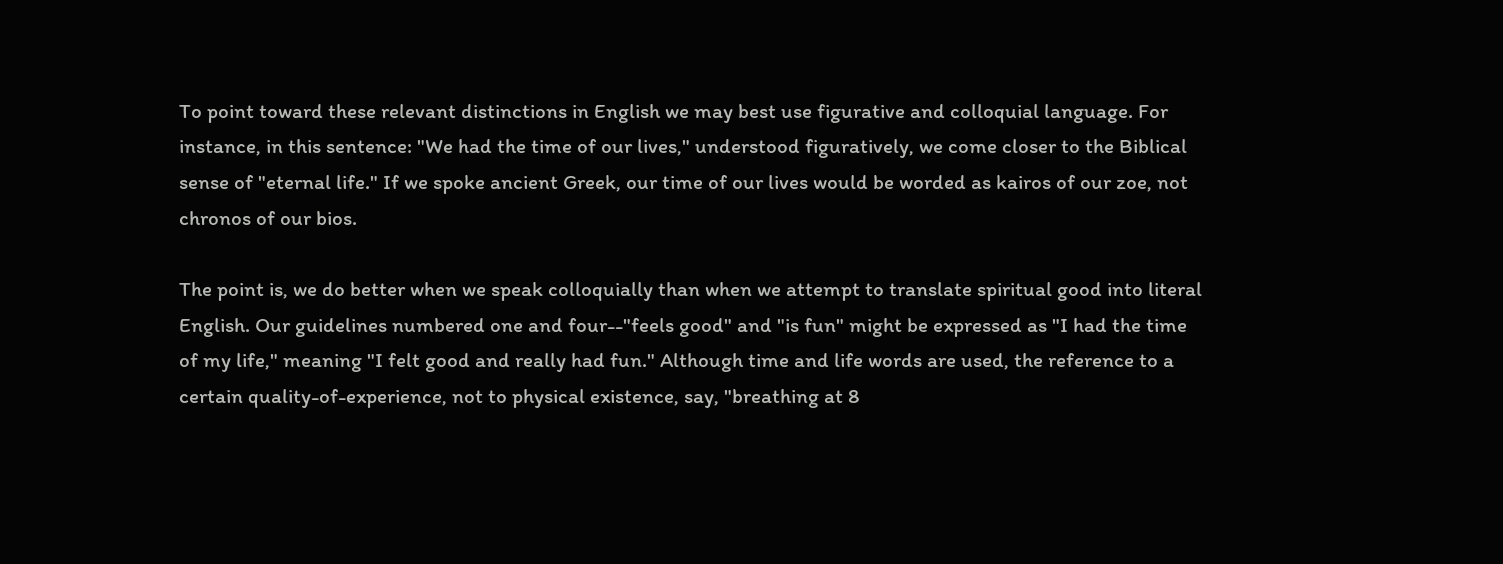To point toward these relevant distinctions in English we may best use figurative and colloquial language. For instance, in this sentence: "We had the time of our lives," understood figuratively, we come closer to the Biblical sense of "eternal life." If we spoke ancient Greek, our time of our lives would be worded as kairos of our zoe, not chronos of our bios.

The point is, we do better when we speak colloquially than when we attempt to translate spiritual good into literal English. Our guidelines numbered one and four--"feels good" and "is fun" might be expressed as "I had the time of my life," meaning "I felt good and really had fun." Although time and life words are used, the reference to a certain quality-of-experience, not to physical existence, say, "breathing at 8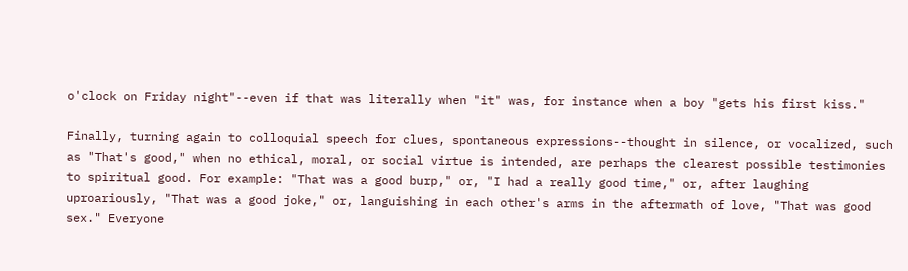o'clock on Friday night"--even if that was literally when "it" was, for instance when a boy "gets his first kiss."

Finally, turning again to colloquial speech for clues, spontaneous expressions--thought in silence, or vocalized, such as "That's good," when no ethical, moral, or social virtue is intended, are perhaps the clearest possible testimonies to spiritual good. For example: "That was a good burp," or, "I had a really good time," or, after laughing uproariously, "That was a good joke," or, languishing in each other's arms in the aftermath of love, "That was good sex." Everyone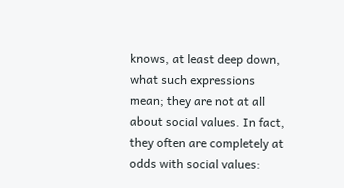knows, at least deep down, what such expressions mean; they are not at all about social values. In fact, they often are completely at odds with social values: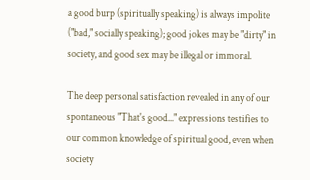a good burp (spiritually speaking) is always impolite ("bad," socially speaking); good jokes may be "dirty" in society, and good sex may be illegal or immoral.

The deep personal satisfaction revealed in any of our spontaneous "That's good..." expressions testifies to our common knowledge of spiritual good, even when society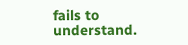fails to understand.